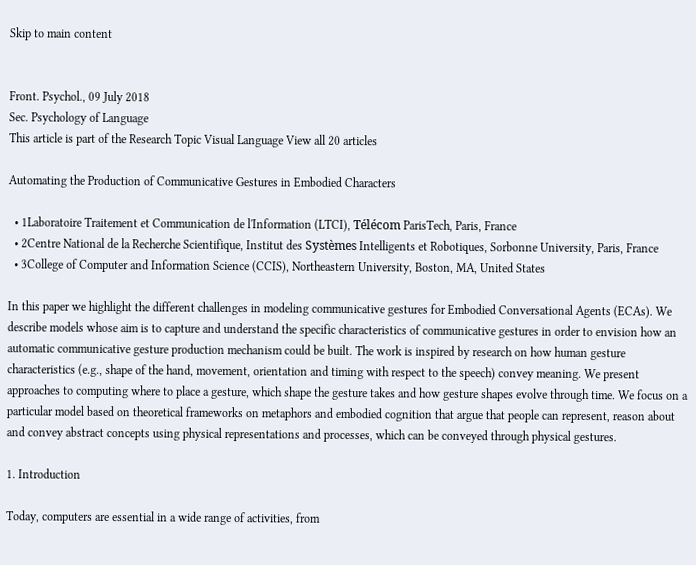Skip to main content


Front. Psychol., 09 July 2018
Sec. Psychology of Language
This article is part of the Research Topic Visual Language View all 20 articles

Automating the Production of Communicative Gestures in Embodied Characters

  • 1Laboratoire Traitement et Communication de l'Information (LTCI), Télécom ParisTech, Paris, France
  • 2Centre National de la Recherche Scientifique, Institut des Systèmes Intelligents et Robotiques, Sorbonne University, Paris, France
  • 3College of Computer and Information Science (CCIS), Northeastern University, Boston, MA, United States

In this paper we highlight the different challenges in modeling communicative gestures for Embodied Conversational Agents (ECAs). We describe models whose aim is to capture and understand the specific characteristics of communicative gestures in order to envision how an automatic communicative gesture production mechanism could be built. The work is inspired by research on how human gesture characteristics (e.g., shape of the hand, movement, orientation and timing with respect to the speech) convey meaning. We present approaches to computing where to place a gesture, which shape the gesture takes and how gesture shapes evolve through time. We focus on a particular model based on theoretical frameworks on metaphors and embodied cognition that argue that people can represent, reason about and convey abstract concepts using physical representations and processes, which can be conveyed through physical gestures.

1. Introduction

Today, computers are essential in a wide range of activities, from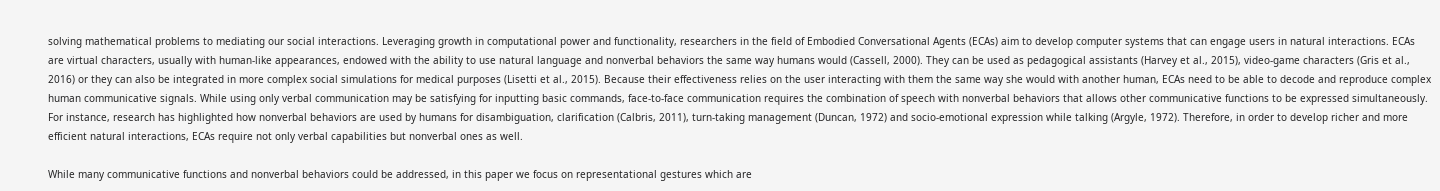solving mathematical problems to mediating our social interactions. Leveraging growth in computational power and functionality, researchers in the field of Embodied Conversational Agents (ECAs) aim to develop computer systems that can engage users in natural interactions. ECAs are virtual characters, usually with human-like appearances, endowed with the ability to use natural language and nonverbal behaviors the same way humans would (Cassell, 2000). They can be used as pedagogical assistants (Harvey et al., 2015), video-game characters (Gris et al., 2016) or they can also be integrated in more complex social simulations for medical purposes (Lisetti et al., 2015). Because their effectiveness relies on the user interacting with them the same way she would with another human, ECAs need to be able to decode and reproduce complex human communicative signals. While using only verbal communication may be satisfying for inputting basic commands, face-to-face communication requires the combination of speech with nonverbal behaviors that allows other communicative functions to be expressed simultaneously. For instance, research has highlighted how nonverbal behaviors are used by humans for disambiguation, clarification (Calbris, 2011), turn-taking management (Duncan, 1972) and socio-emotional expression while talking (Argyle, 1972). Therefore, in order to develop richer and more efficient natural interactions, ECAs require not only verbal capabilities but nonverbal ones as well.

While many communicative functions and nonverbal behaviors could be addressed, in this paper we focus on representational gestures which are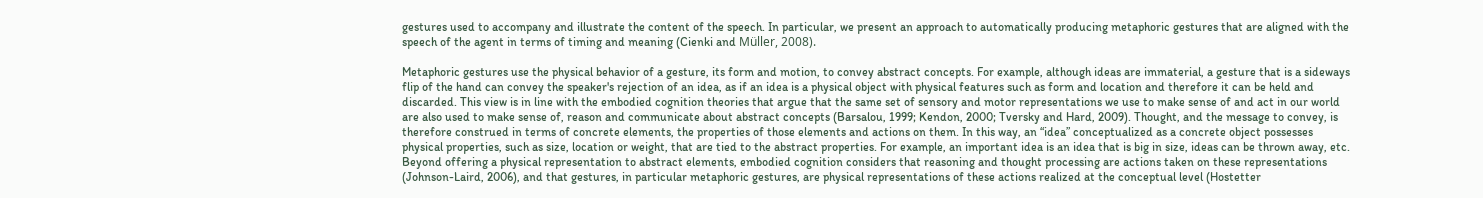gestures used to accompany and illustrate the content of the speech. In particular, we present an approach to automatically producing metaphoric gestures that are aligned with the speech of the agent in terms of timing and meaning (Cienki and Müller, 2008).

Metaphoric gestures use the physical behavior of a gesture, its form and motion, to convey abstract concepts. For example, although ideas are immaterial, a gesture that is a sideways flip of the hand can convey the speaker's rejection of an idea, as if an idea is a physical object with physical features such as form and location and therefore it can be held and discarded. This view is in line with the embodied cognition theories that argue that the same set of sensory and motor representations we use to make sense of and act in our world are also used to make sense of, reason and communicate about abstract concepts (Barsalou, 1999; Kendon, 2000; Tversky and Hard, 2009). Thought, and the message to convey, is therefore construed in terms of concrete elements, the properties of those elements and actions on them. In this way, an “idea” conceptualized as a concrete object possesses physical properties, such as size, location or weight, that are tied to the abstract properties. For example, an important idea is an idea that is big in size, ideas can be thrown away, etc. Beyond offering a physical representation to abstract elements, embodied cognition considers that reasoning and thought processing are actions taken on these representations (Johnson-Laird, 2006), and that gestures, in particular metaphoric gestures, are physical representations of these actions realized at the conceptual level (Hostetter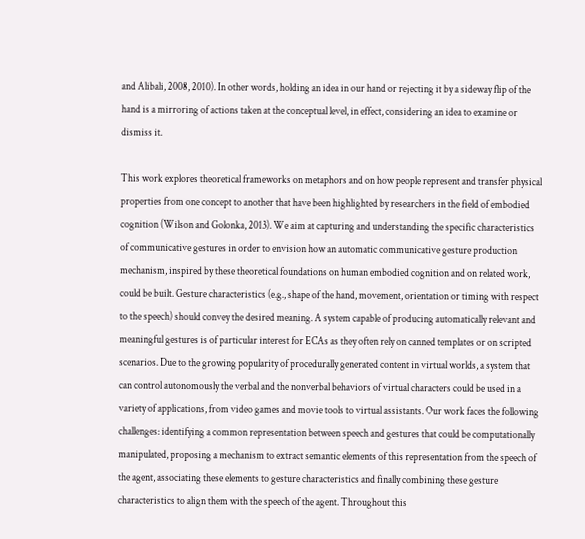and Alibali, 2008, 2010). In other words, holding an idea in our hand or rejecting it by a sideway flip of the hand is a mirroring of actions taken at the conceptual level, in effect, considering an idea to examine or dismiss it.

This work explores theoretical frameworks on metaphors and on how people represent and transfer physical properties from one concept to another that have been highlighted by researchers in the field of embodied cognition (Wilson and Golonka, 2013). We aim at capturing and understanding the specific characteristics of communicative gestures in order to envision how an automatic communicative gesture production mechanism, inspired by these theoretical foundations on human embodied cognition and on related work, could be built. Gesture characteristics (e.g., shape of the hand, movement, orientation or timing with respect to the speech) should convey the desired meaning. A system capable of producing automatically relevant and meaningful gestures is of particular interest for ECAs as they often rely on canned templates or on scripted scenarios. Due to the growing popularity of procedurally generated content in virtual worlds, a system that can control autonomously the verbal and the nonverbal behaviors of virtual characters could be used in a variety of applications, from video games and movie tools to virtual assistants. Our work faces the following challenges: identifying a common representation between speech and gestures that could be computationally manipulated, proposing a mechanism to extract semantic elements of this representation from the speech of the agent, associating these elements to gesture characteristics and finally combining these gesture characteristics to align them with the speech of the agent. Throughout this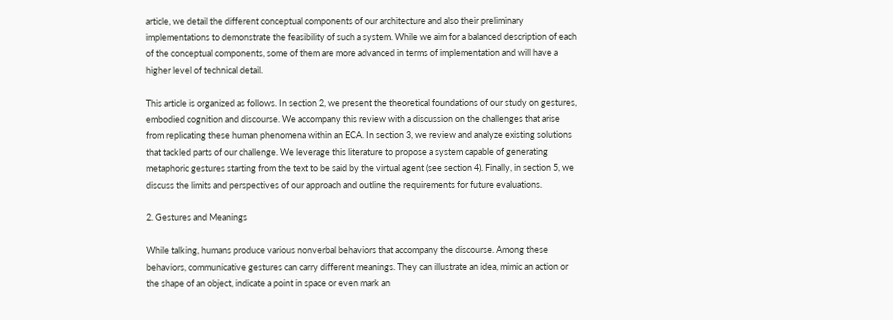article, we detail the different conceptual components of our architecture and also their preliminary implementations to demonstrate the feasibility of such a system. While we aim for a balanced description of each of the conceptual components, some of them are more advanced in terms of implementation and will have a higher level of technical detail.

This article is organized as follows. In section 2, we present the theoretical foundations of our study on gestures, embodied cognition and discourse. We accompany this review with a discussion on the challenges that arise from replicating these human phenomena within an ECA. In section 3, we review and analyze existing solutions that tackled parts of our challenge. We leverage this literature to propose a system capable of generating metaphoric gestures starting from the text to be said by the virtual agent (see section 4). Finally, in section 5, we discuss the limits and perspectives of our approach and outline the requirements for future evaluations.

2. Gestures and Meanings

While talking, humans produce various nonverbal behaviors that accompany the discourse. Among these behaviors, communicative gestures can carry different meanings. They can illustrate an idea, mimic an action or the shape of an object, indicate a point in space or even mark an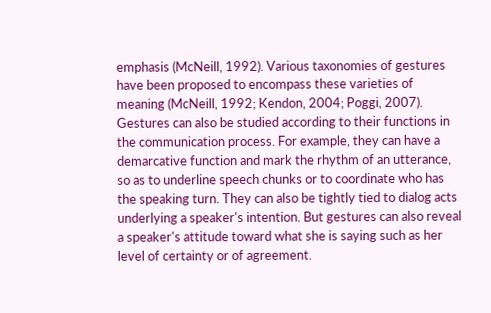emphasis (McNeill, 1992). Various taxonomies of gestures have been proposed to encompass these varieties of meaning (McNeill, 1992; Kendon, 2004; Poggi, 2007). Gestures can also be studied according to their functions in the communication process. For example, they can have a demarcative function and mark the rhythm of an utterance, so as to underline speech chunks or to coordinate who has the speaking turn. They can also be tightly tied to dialog acts underlying a speaker's intention. But gestures can also reveal a speaker's attitude toward what she is saying such as her level of certainty or of agreement.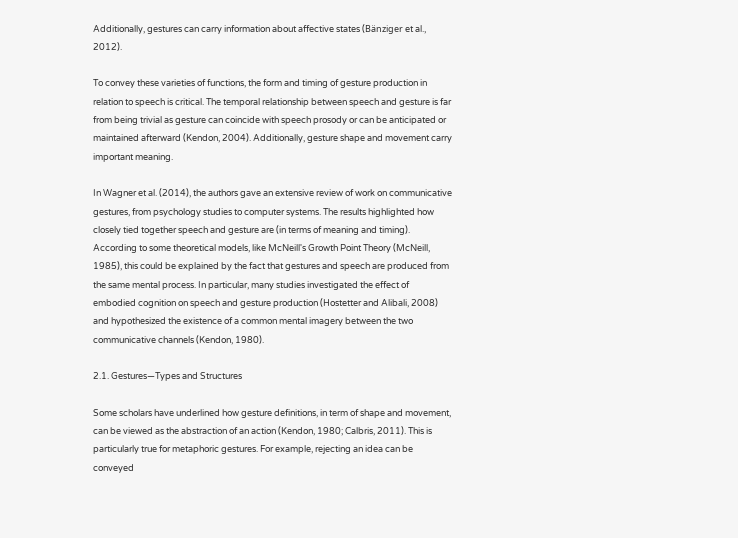Additionally, gestures can carry information about affective states (Bänziger et al., 2012).

To convey these varieties of functions, the form and timing of gesture production in relation to speech is critical. The temporal relationship between speech and gesture is far from being trivial as gesture can coincide with speech prosody or can be anticipated or maintained afterward (Kendon, 2004). Additionally, gesture shape and movement carry important meaning.

In Wagner et al. (2014), the authors gave an extensive review of work on communicative gestures, from psychology studies to computer systems. The results highlighted how closely tied together speech and gesture are (in terms of meaning and timing). According to some theoretical models, like McNeill's Growth Point Theory (McNeill, 1985), this could be explained by the fact that gestures and speech are produced from the same mental process. In particular, many studies investigated the effect of embodied cognition on speech and gesture production (Hostetter and Alibali, 2008) and hypothesized the existence of a common mental imagery between the two communicative channels (Kendon, 1980).

2.1. Gestures—Types and Structures

Some scholars have underlined how gesture definitions, in term of shape and movement, can be viewed as the abstraction of an action (Kendon, 1980; Calbris, 2011). This is particularly true for metaphoric gestures. For example, rejecting an idea can be conveyed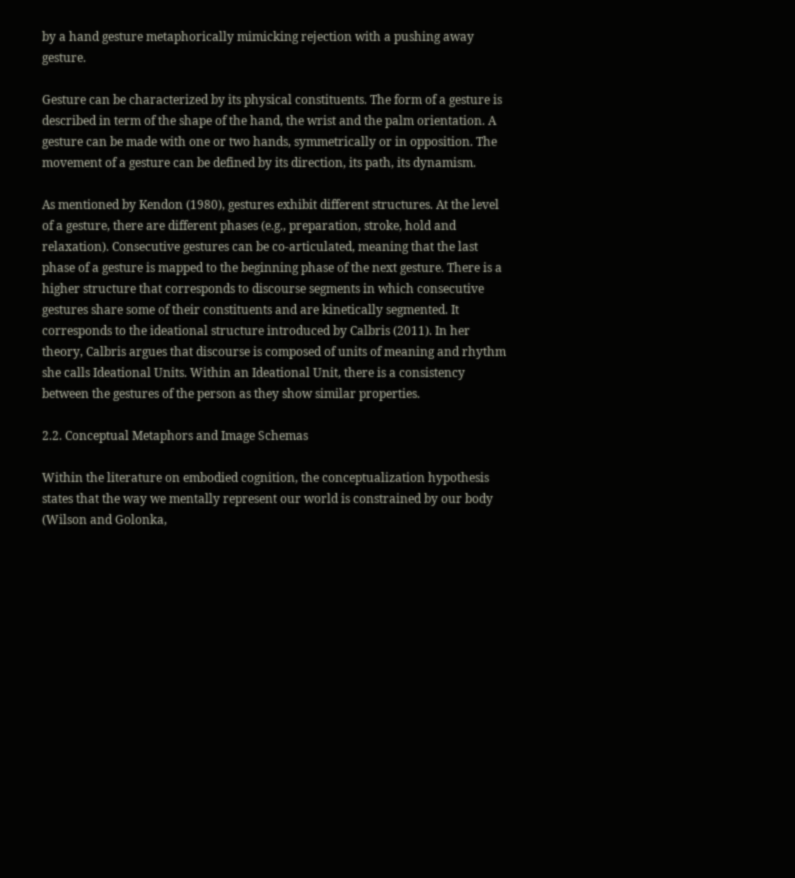by a hand gesture metaphorically mimicking rejection with a pushing away gesture.

Gesture can be characterized by its physical constituents. The form of a gesture is described in term of the shape of the hand, the wrist and the palm orientation. A gesture can be made with one or two hands, symmetrically or in opposition. The movement of a gesture can be defined by its direction, its path, its dynamism.

As mentioned by Kendon (1980), gestures exhibit different structures. At the level of a gesture, there are different phases (e.g., preparation, stroke, hold and relaxation). Consecutive gestures can be co-articulated, meaning that the last phase of a gesture is mapped to the beginning phase of the next gesture. There is a higher structure that corresponds to discourse segments in which consecutive gestures share some of their constituents and are kinetically segmented. It corresponds to the ideational structure introduced by Calbris (2011). In her theory, Calbris argues that discourse is composed of units of meaning and rhythm she calls Ideational Units. Within an Ideational Unit, there is a consistency between the gestures of the person as they show similar properties.

2.2. Conceptual Metaphors and Image Schemas

Within the literature on embodied cognition, the conceptualization hypothesis states that the way we mentally represent our world is constrained by our body (Wilson and Golonka,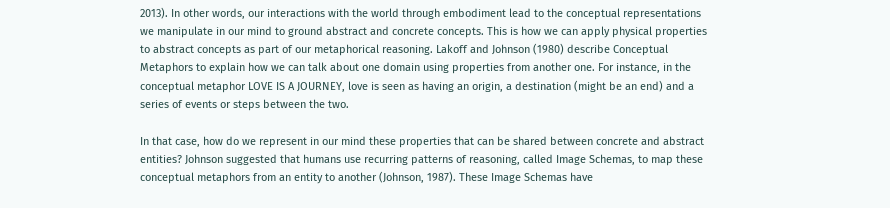2013). In other words, our interactions with the world through embodiment lead to the conceptual representations we manipulate in our mind to ground abstract and concrete concepts. This is how we can apply physical properties to abstract concepts as part of our metaphorical reasoning. Lakoff and Johnson (1980) describe Conceptual Metaphors to explain how we can talk about one domain using properties from another one. For instance, in the conceptual metaphor LOVE IS A JOURNEY, love is seen as having an origin, a destination (might be an end) and a series of events or steps between the two.

In that case, how do we represent in our mind these properties that can be shared between concrete and abstract entities? Johnson suggested that humans use recurring patterns of reasoning, called Image Schemas, to map these conceptual metaphors from an entity to another (Johnson, 1987). These Image Schemas have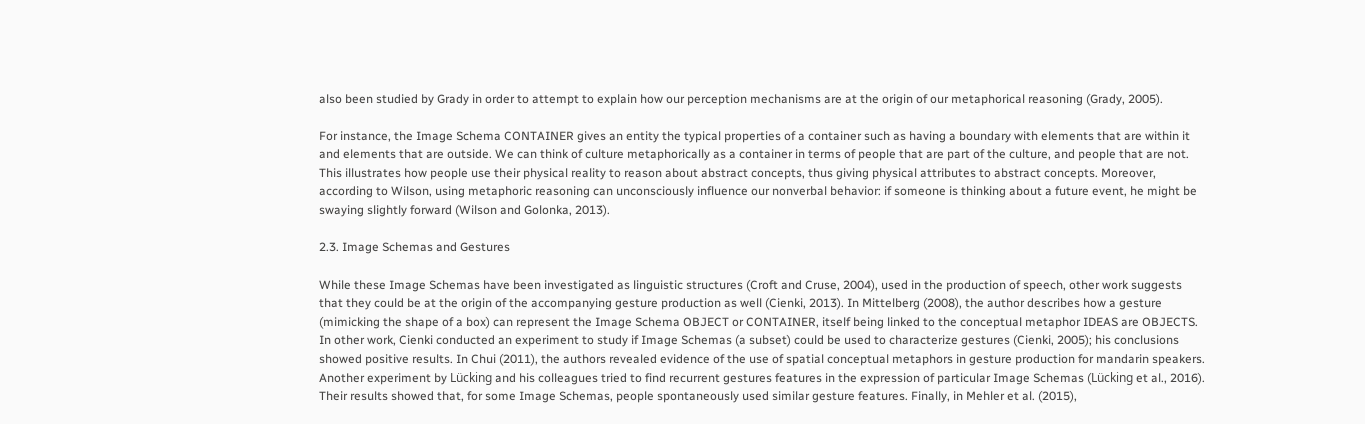also been studied by Grady in order to attempt to explain how our perception mechanisms are at the origin of our metaphorical reasoning (Grady, 2005).

For instance, the Image Schema CONTAINER gives an entity the typical properties of a container such as having a boundary with elements that are within it and elements that are outside. We can think of culture metaphorically as a container in terms of people that are part of the culture, and people that are not. This illustrates how people use their physical reality to reason about abstract concepts, thus giving physical attributes to abstract concepts. Moreover, according to Wilson, using metaphoric reasoning can unconsciously influence our nonverbal behavior: if someone is thinking about a future event, he might be swaying slightly forward (Wilson and Golonka, 2013).

2.3. Image Schemas and Gestures

While these Image Schemas have been investigated as linguistic structures (Croft and Cruse, 2004), used in the production of speech, other work suggests that they could be at the origin of the accompanying gesture production as well (Cienki, 2013). In Mittelberg (2008), the author describes how a gesture (mimicking the shape of a box) can represent the Image Schema OBJECT or CONTAINER, itself being linked to the conceptual metaphor IDEAS are OBJECTS. In other work, Cienki conducted an experiment to study if Image Schemas (a subset) could be used to characterize gestures (Cienki, 2005); his conclusions showed positive results. In Chui (2011), the authors revealed evidence of the use of spatial conceptual metaphors in gesture production for mandarin speakers. Another experiment by Lücking and his colleagues tried to find recurrent gestures features in the expression of particular Image Schemas (Lücking et al., 2016). Their results showed that, for some Image Schemas, people spontaneously used similar gesture features. Finally, in Mehler et al. (2015),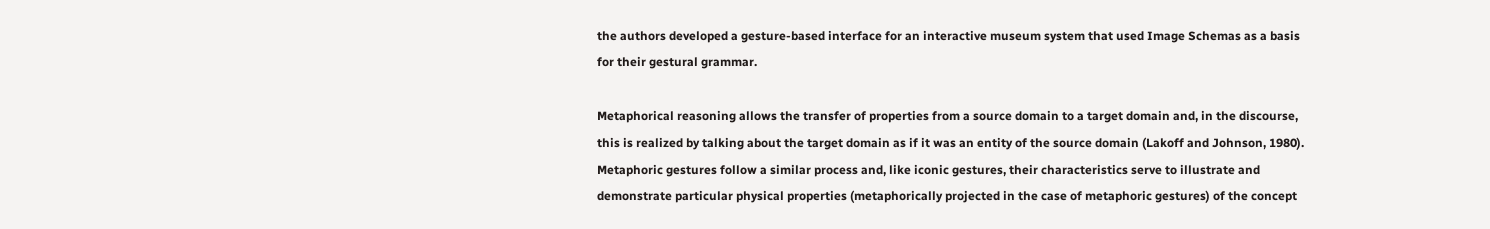the authors developed a gesture-based interface for an interactive museum system that used Image Schemas as a basis for their gestural grammar.

Metaphorical reasoning allows the transfer of properties from a source domain to a target domain and, in the discourse, this is realized by talking about the target domain as if it was an entity of the source domain (Lakoff and Johnson, 1980). Metaphoric gestures follow a similar process and, like iconic gestures, their characteristics serve to illustrate and demonstrate particular physical properties (metaphorically projected in the case of metaphoric gestures) of the concept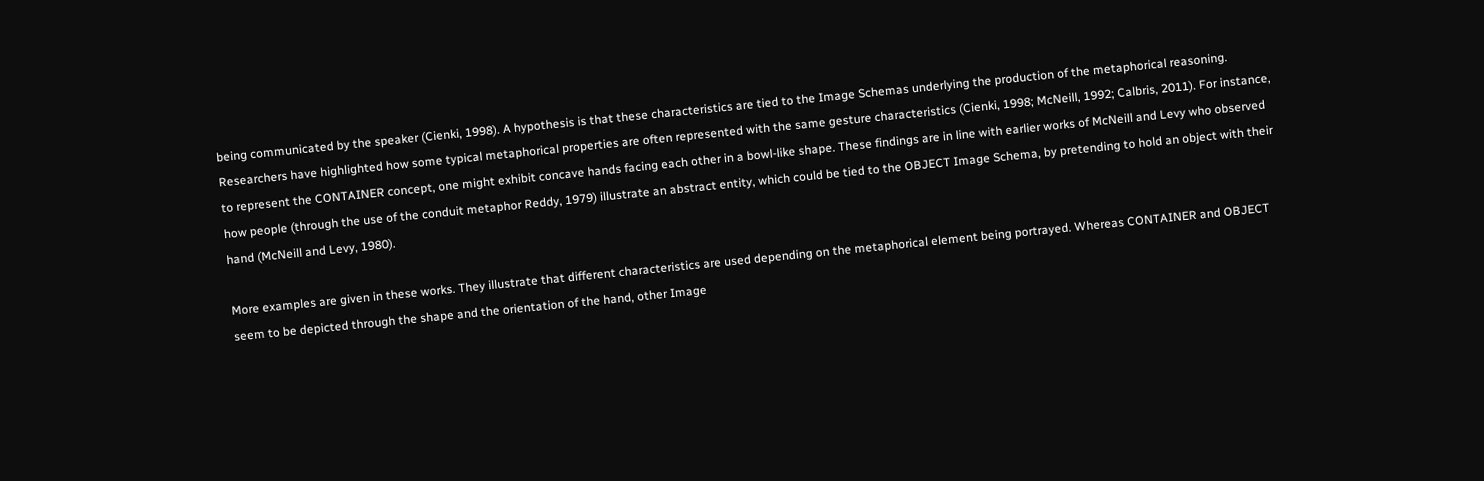being communicated by the speaker (Cienki, 1998). A hypothesis is that these characteristics are tied to the Image Schemas underlying the production of the metaphorical reasoning. Researchers have highlighted how some typical metaphorical properties are often represented with the same gesture characteristics (Cienki, 1998; McNeill, 1992; Calbris, 2011). For instance, to represent the CONTAINER concept, one might exhibit concave hands facing each other in a bowl-like shape. These findings are in line with earlier works of McNeill and Levy who observed how people (through the use of the conduit metaphor Reddy, 1979) illustrate an abstract entity, which could be tied to the OBJECT Image Schema, by pretending to hold an object with their hand (McNeill and Levy, 1980).

More examples are given in these works. They illustrate that different characteristics are used depending on the metaphorical element being portrayed. Whereas CONTAINER and OBJECT seem to be depicted through the shape and the orientation of the hand, other Image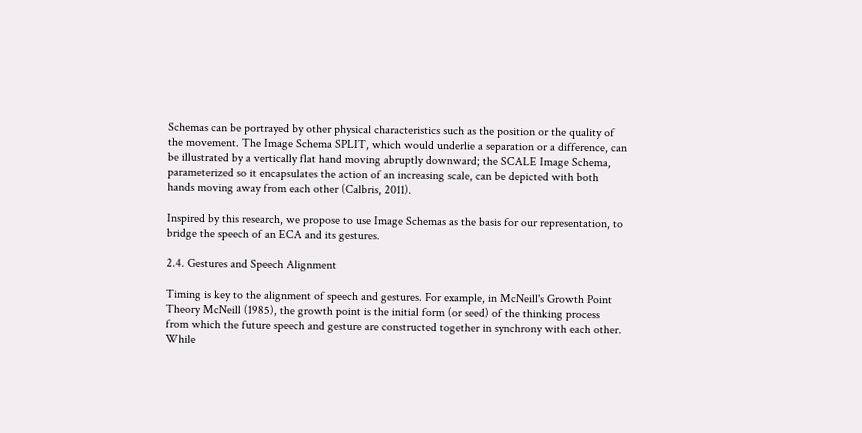Schemas can be portrayed by other physical characteristics such as the position or the quality of the movement. The Image Schema SPLIT, which would underlie a separation or a difference, can be illustrated by a vertically flat hand moving abruptly downward; the SCALE Image Schema, parameterized so it encapsulates the action of an increasing scale, can be depicted with both hands moving away from each other (Calbris, 2011).

Inspired by this research, we propose to use Image Schemas as the basis for our representation, to bridge the speech of an ECA and its gestures.

2.4. Gestures and Speech Alignment

Timing is key to the alignment of speech and gestures. For example, in McNeill's Growth Point Theory McNeill (1985), the growth point is the initial form (or seed) of the thinking process from which the future speech and gesture are constructed together in synchrony with each other. While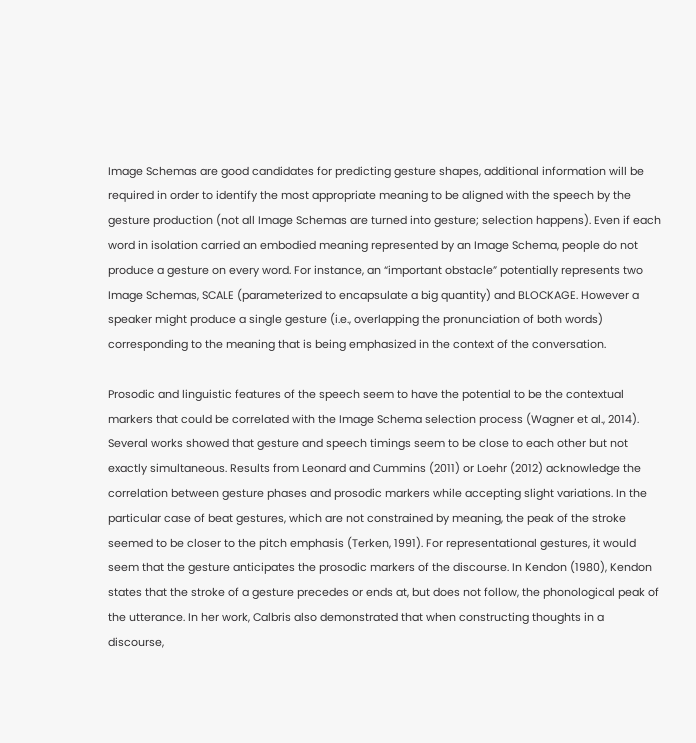Image Schemas are good candidates for predicting gesture shapes, additional information will be required in order to identify the most appropriate meaning to be aligned with the speech by the gesture production (not all Image Schemas are turned into gesture; selection happens). Even if each word in isolation carried an embodied meaning represented by an Image Schema, people do not produce a gesture on every word. For instance, an “important obstacle” potentially represents two Image Schemas, SCALE (parameterized to encapsulate a big quantity) and BLOCKAGE. However a speaker might produce a single gesture (i.e., overlapping the pronunciation of both words) corresponding to the meaning that is being emphasized in the context of the conversation.

Prosodic and linguistic features of the speech seem to have the potential to be the contextual markers that could be correlated with the Image Schema selection process (Wagner et al., 2014). Several works showed that gesture and speech timings seem to be close to each other but not exactly simultaneous. Results from Leonard and Cummins (2011) or Loehr (2012) acknowledge the correlation between gesture phases and prosodic markers while accepting slight variations. In the particular case of beat gestures, which are not constrained by meaning, the peak of the stroke seemed to be closer to the pitch emphasis (Terken, 1991). For representational gestures, it would seem that the gesture anticipates the prosodic markers of the discourse. In Kendon (1980), Kendon states that the stroke of a gesture precedes or ends at, but does not follow, the phonological peak of the utterance. In her work, Calbris also demonstrated that when constructing thoughts in a discourse,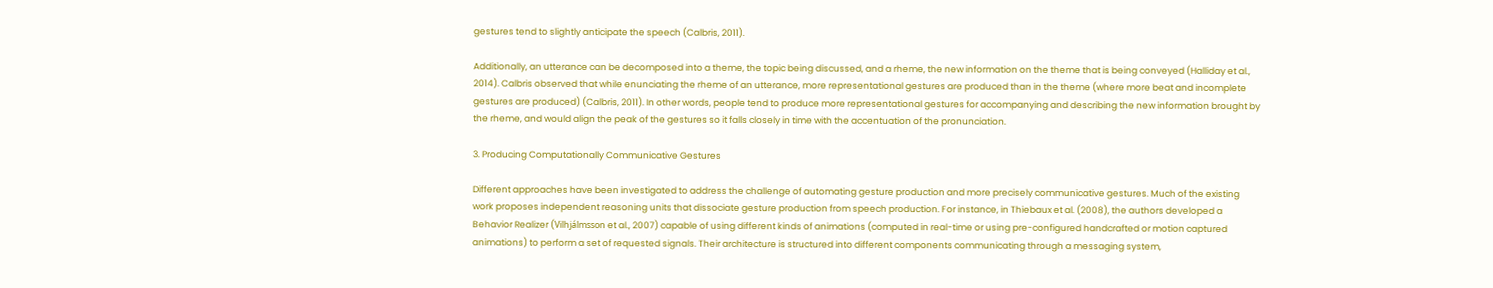gestures tend to slightly anticipate the speech (Calbris, 2011).

Additionally, an utterance can be decomposed into a theme, the topic being discussed, and a rheme, the new information on the theme that is being conveyed (Halliday et al., 2014). Calbris observed that while enunciating the rheme of an utterance, more representational gestures are produced than in the theme (where more beat and incomplete gestures are produced) (Calbris, 2011). In other words, people tend to produce more representational gestures for accompanying and describing the new information brought by the rheme, and would align the peak of the gestures so it falls closely in time with the accentuation of the pronunciation.

3. Producing Computationally Communicative Gestures

Different approaches have been investigated to address the challenge of automating gesture production and more precisely communicative gestures. Much of the existing work proposes independent reasoning units that dissociate gesture production from speech production. For instance, in Thiebaux et al. (2008), the authors developed a Behavior Realizer (Vilhjálmsson et al., 2007) capable of using different kinds of animations (computed in real-time or using pre-configured handcrafted or motion captured animations) to perform a set of requested signals. Their architecture is structured into different components communicating through a messaging system,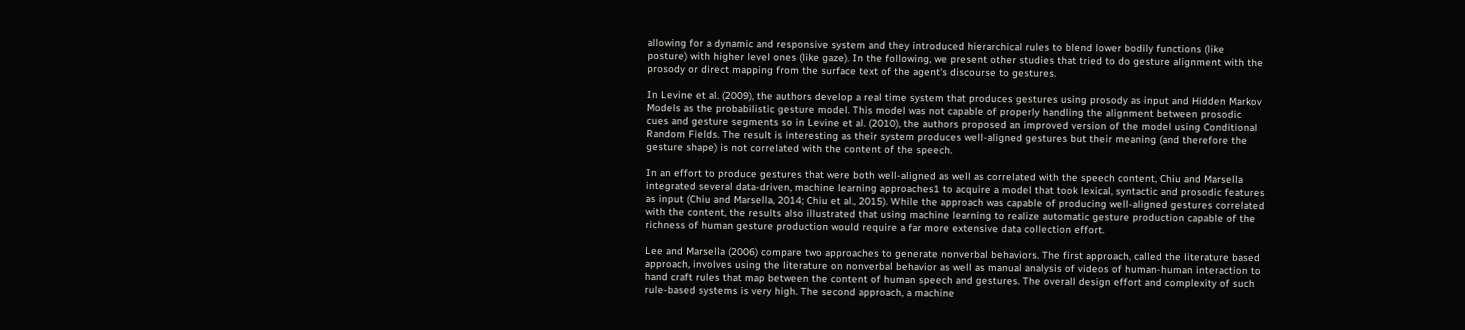allowing for a dynamic and responsive system and they introduced hierarchical rules to blend lower bodily functions (like posture) with higher level ones (like gaze). In the following, we present other studies that tried to do gesture alignment with the prosody or direct mapping from the surface text of the agent's discourse to gestures.

In Levine et al. (2009), the authors develop a real time system that produces gestures using prosody as input and Hidden Markov Models as the probabilistic gesture model. This model was not capable of properly handling the alignment between prosodic cues and gesture segments so in Levine et al. (2010), the authors proposed an improved version of the model using Conditional Random Fields. The result is interesting as their system produces well-aligned gestures but their meaning (and therefore the gesture shape) is not correlated with the content of the speech.

In an effort to produce gestures that were both well-aligned as well as correlated with the speech content, Chiu and Marsella integrated several data-driven, machine learning approaches1 to acquire a model that took lexical, syntactic and prosodic features as input (Chiu and Marsella, 2014; Chiu et al., 2015). While the approach was capable of producing well-aligned gestures correlated with the content, the results also illustrated that using machine learning to realize automatic gesture production capable of the richness of human gesture production would require a far more extensive data collection effort.

Lee and Marsella (2006) compare two approaches to generate nonverbal behaviors. The first approach, called the literature based approach, involves using the literature on nonverbal behavior as well as manual analysis of videos of human-human interaction to hand craft rules that map between the content of human speech and gestures. The overall design effort and complexity of such rule-based systems is very high. The second approach, a machine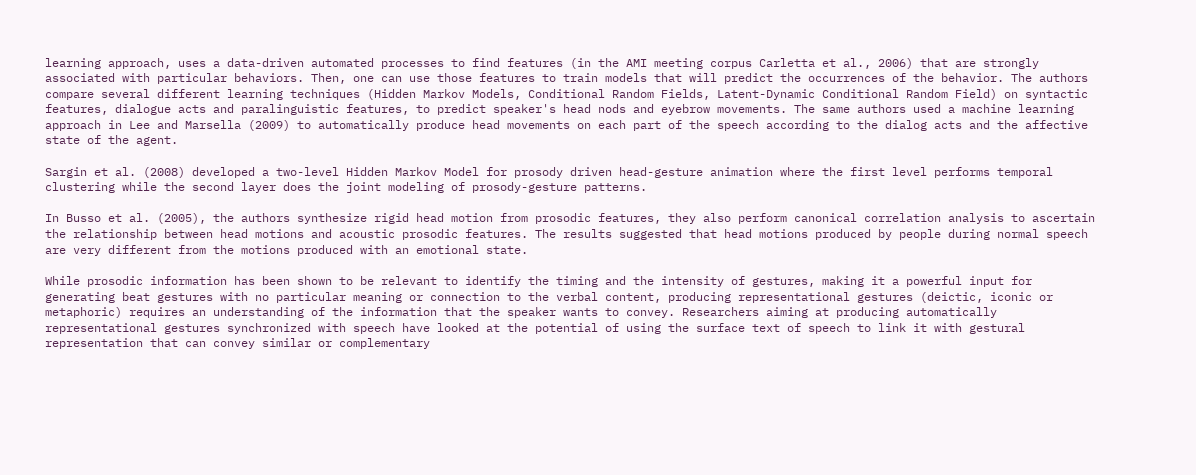learning approach, uses a data-driven automated processes to find features (in the AMI meeting corpus Carletta et al., 2006) that are strongly associated with particular behaviors. Then, one can use those features to train models that will predict the occurrences of the behavior. The authors compare several different learning techniques (Hidden Markov Models, Conditional Random Fields, Latent-Dynamic Conditional Random Field) on syntactic features, dialogue acts and paralinguistic features, to predict speaker's head nods and eyebrow movements. The same authors used a machine learning approach in Lee and Marsella (2009) to automatically produce head movements on each part of the speech according to the dialog acts and the affective state of the agent.

Sargin et al. (2008) developed a two-level Hidden Markov Model for prosody driven head-gesture animation where the first level performs temporal clustering while the second layer does the joint modeling of prosody-gesture patterns.

In Busso et al. (2005), the authors synthesize rigid head motion from prosodic features, they also perform canonical correlation analysis to ascertain the relationship between head motions and acoustic prosodic features. The results suggested that head motions produced by people during normal speech are very different from the motions produced with an emotional state.

While prosodic information has been shown to be relevant to identify the timing and the intensity of gestures, making it a powerful input for generating beat gestures with no particular meaning or connection to the verbal content, producing representational gestures (deictic, iconic or metaphoric) requires an understanding of the information that the speaker wants to convey. Researchers aiming at producing automatically representational gestures synchronized with speech have looked at the potential of using the surface text of speech to link it with gestural representation that can convey similar or complementary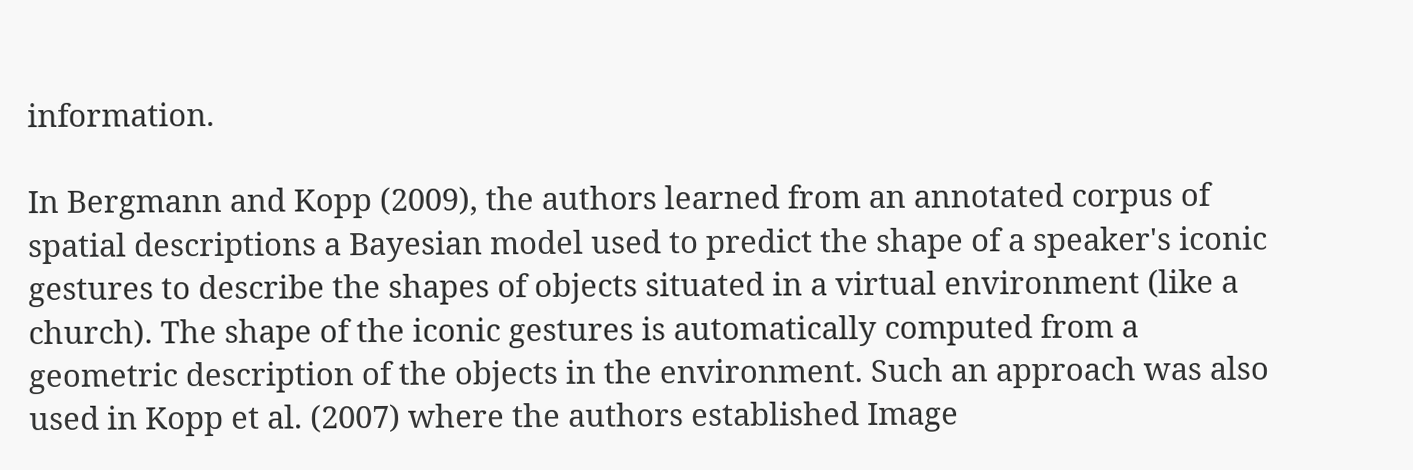information.

In Bergmann and Kopp (2009), the authors learned from an annotated corpus of spatial descriptions a Bayesian model used to predict the shape of a speaker's iconic gestures to describe the shapes of objects situated in a virtual environment (like a church). The shape of the iconic gestures is automatically computed from a geometric description of the objects in the environment. Such an approach was also used in Kopp et al. (2007) where the authors established Image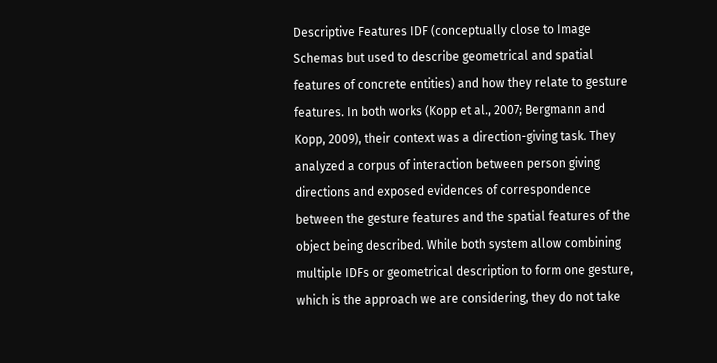Descriptive Features IDF (conceptually close to Image Schemas but used to describe geometrical and spatial features of concrete entities) and how they relate to gesture features. In both works (Kopp et al., 2007; Bergmann and Kopp, 2009), their context was a direction-giving task. They analyzed a corpus of interaction between person giving directions and exposed evidences of correspondence between the gesture features and the spatial features of the object being described. While both system allow combining multiple IDFs or geometrical description to form one gesture, which is the approach we are considering, they do not take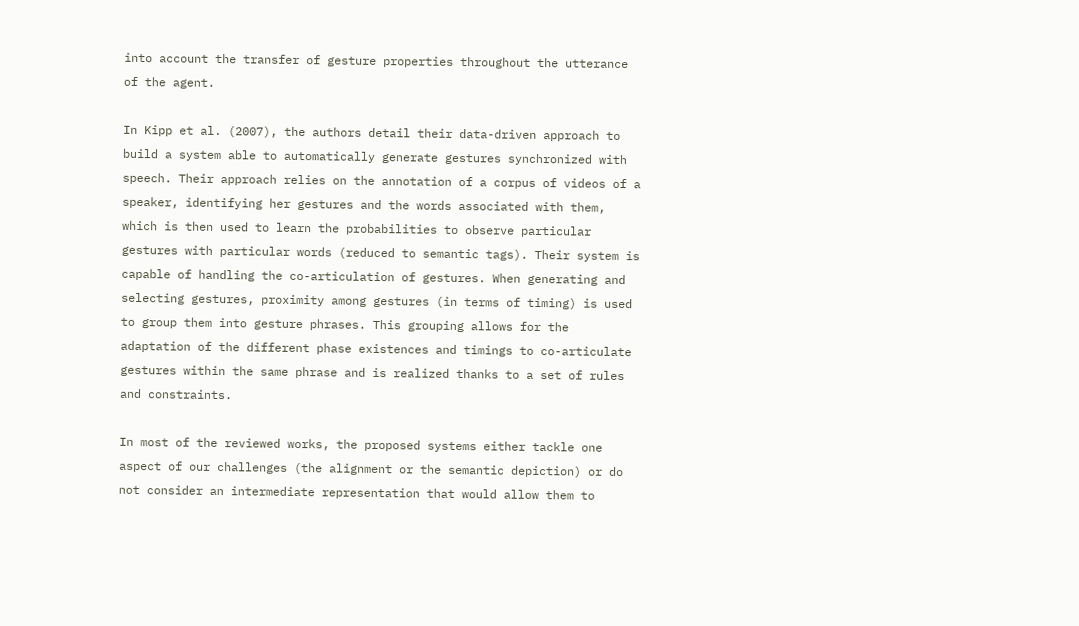into account the transfer of gesture properties throughout the utterance of the agent.

In Kipp et al. (2007), the authors detail their data-driven approach to build a system able to automatically generate gestures synchronized with speech. Their approach relies on the annotation of a corpus of videos of a speaker, identifying her gestures and the words associated with them, which is then used to learn the probabilities to observe particular gestures with particular words (reduced to semantic tags). Their system is capable of handling the co-articulation of gestures. When generating and selecting gestures, proximity among gestures (in terms of timing) is used to group them into gesture phrases. This grouping allows for the adaptation of the different phase existences and timings to co-articulate gestures within the same phrase and is realized thanks to a set of rules and constraints.

In most of the reviewed works, the proposed systems either tackle one aspect of our challenges (the alignment or the semantic depiction) or do not consider an intermediate representation that would allow them to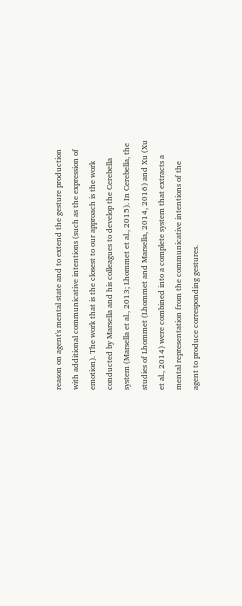reason on agent's mental state and to extend the gesture production with additional communicative intentions (such as the expression of emotion). The work that is the closest to our approach is the work conducted by Marsella and his colleagues to develop the Cerebella system (Marsella et al., 2013; Lhommet et al., 2015). In Cerebella, the studies of Lhommet (Lhommet and Marsella, 2014, 2016) and Xu (Xu et al., 2014) were combined into a complete system that extracts a mental representation from the communicative intentions of the agent to produce corresponding gestures.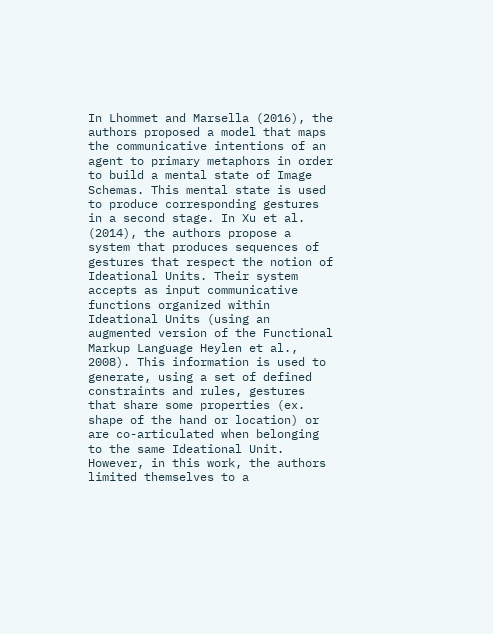In Lhommet and Marsella (2016), the authors proposed a model that maps the communicative intentions of an agent to primary metaphors in order to build a mental state of Image Schemas. This mental state is used to produce corresponding gestures in a second stage. In Xu et al. (2014), the authors propose a system that produces sequences of gestures that respect the notion of Ideational Units. Their system accepts as input communicative functions organized within Ideational Units (using an augmented version of the Functional Markup Language Heylen et al., 2008). This information is used to generate, using a set of defined constraints and rules, gestures that share some properties (ex. shape of the hand or location) or are co-articulated when belonging to the same Ideational Unit. However, in this work, the authors limited themselves to a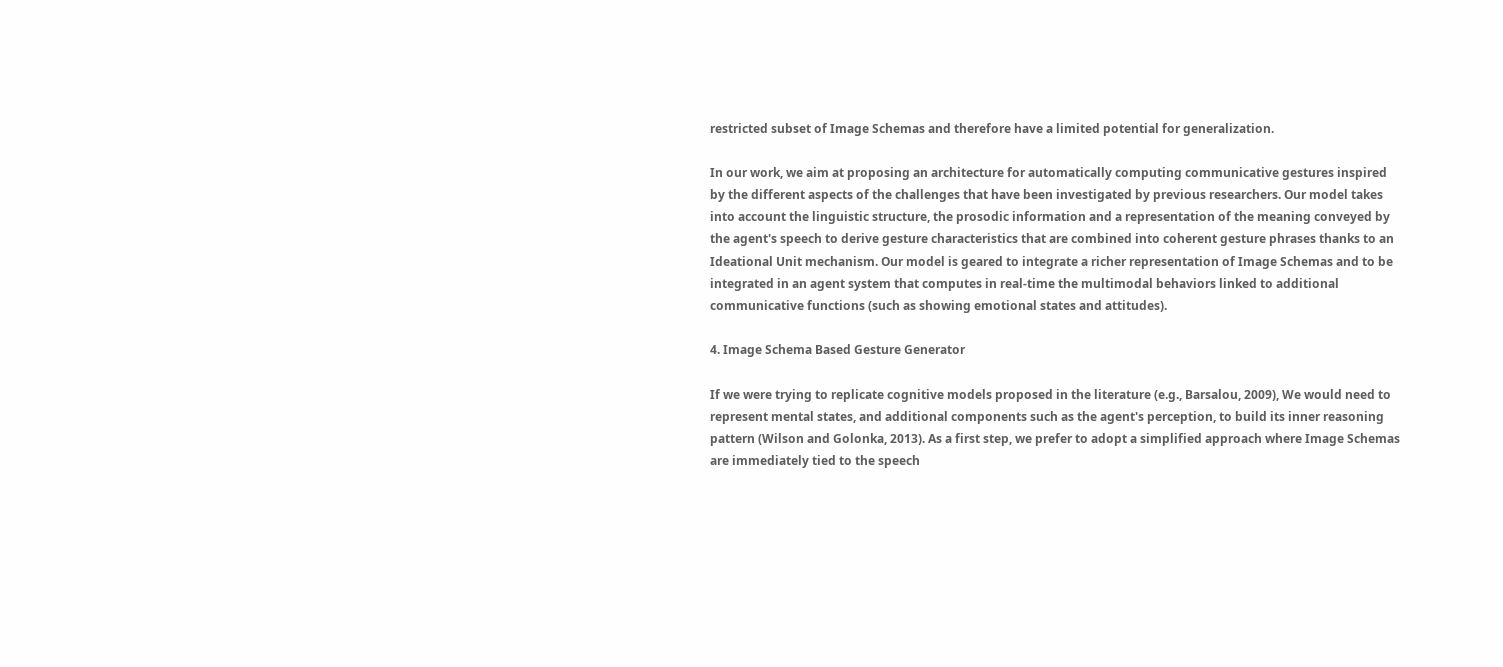restricted subset of Image Schemas and therefore have a limited potential for generalization.

In our work, we aim at proposing an architecture for automatically computing communicative gestures inspired by the different aspects of the challenges that have been investigated by previous researchers. Our model takes into account the linguistic structure, the prosodic information and a representation of the meaning conveyed by the agent's speech to derive gesture characteristics that are combined into coherent gesture phrases thanks to an Ideational Unit mechanism. Our model is geared to integrate a richer representation of Image Schemas and to be integrated in an agent system that computes in real-time the multimodal behaviors linked to additional communicative functions (such as showing emotional states and attitudes).

4. Image Schema Based Gesture Generator

If we were trying to replicate cognitive models proposed in the literature (e.g., Barsalou, 2009), We would need to represent mental states, and additional components such as the agent's perception, to build its inner reasoning pattern (Wilson and Golonka, 2013). As a first step, we prefer to adopt a simplified approach where Image Schemas are immediately tied to the speech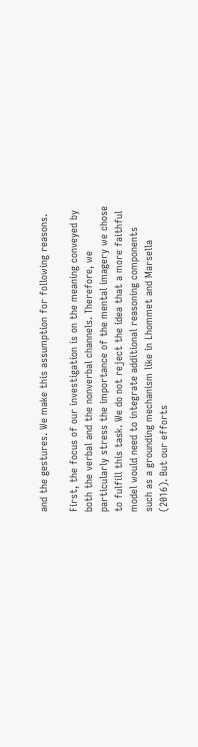and the gestures. We make this assumption for following reasons.

First, the focus of our investigation is on the meaning conveyed by both the verbal and the nonverbal channels. Therefore, we particularly stress the importance of the mental imagery we chose to fulfill this task. We do not reject the idea that a more faithful model would need to integrate additional reasoning components such as a grounding mechanism like in Lhommet and Marsella (2016). But our efforts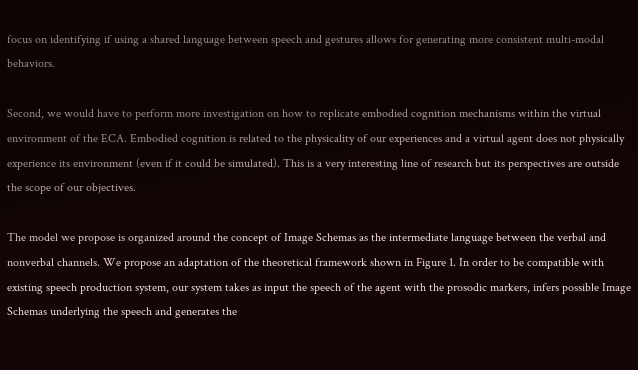focus on identifying if using a shared language between speech and gestures allows for generating more consistent multi-modal behaviors.

Second, we would have to perform more investigation on how to replicate embodied cognition mechanisms within the virtual environment of the ECA. Embodied cognition is related to the physicality of our experiences and a virtual agent does not physically experience its environment (even if it could be simulated). This is a very interesting line of research but its perspectives are outside the scope of our objectives.

The model we propose is organized around the concept of Image Schemas as the intermediate language between the verbal and nonverbal channels. We propose an adaptation of the theoretical framework shown in Figure 1. In order to be compatible with existing speech production system, our system takes as input the speech of the agent with the prosodic markers, infers possible Image Schemas underlying the speech and generates the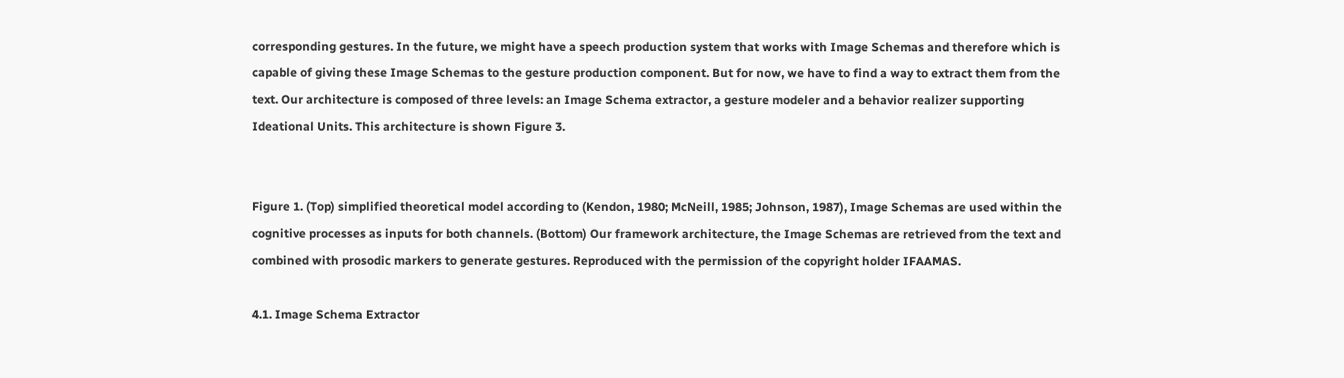corresponding gestures. In the future, we might have a speech production system that works with Image Schemas and therefore which is capable of giving these Image Schemas to the gesture production component. But for now, we have to find a way to extract them from the text. Our architecture is composed of three levels: an Image Schema extractor, a gesture modeler and a behavior realizer supporting Ideational Units. This architecture is shown Figure 3.


Figure 1. (Top) simplified theoretical model according to (Kendon, 1980; McNeill, 1985; Johnson, 1987), Image Schemas are used within the cognitive processes as inputs for both channels. (Bottom) Our framework architecture, the Image Schemas are retrieved from the text and combined with prosodic markers to generate gestures. Reproduced with the permission of the copyright holder IFAAMAS.

4.1. Image Schema Extractor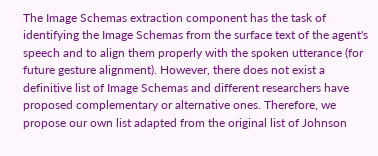The Image Schemas extraction component has the task of identifying the Image Schemas from the surface text of the agent's speech and to align them properly with the spoken utterance (for future gesture alignment). However, there does not exist a definitive list of Image Schemas and different researchers have proposed complementary or alternative ones. Therefore, we propose our own list adapted from the original list of Johnson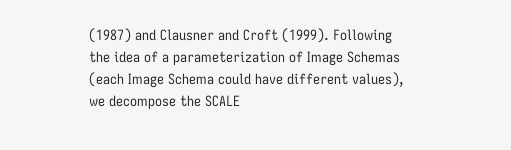(1987) and Clausner and Croft (1999). Following the idea of a parameterization of Image Schemas (each Image Schema could have different values), we decompose the SCALE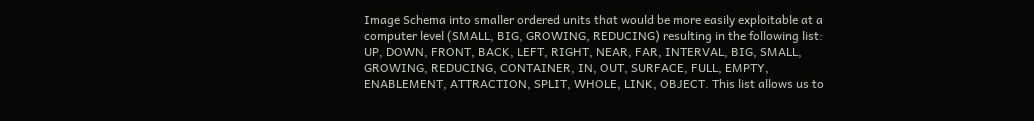Image Schema into smaller ordered units that would be more easily exploitable at a computer level (SMALL, BIG, GROWING, REDUCING) resulting in the following list: UP, DOWN, FRONT, BACK, LEFT, RIGHT, NEAR, FAR, INTERVAL, BIG, SMALL, GROWING, REDUCING, CONTAINER, IN, OUT, SURFACE, FULL, EMPTY, ENABLEMENT, ATTRACTION, SPLIT, WHOLE, LINK, OBJECT. This list allows us to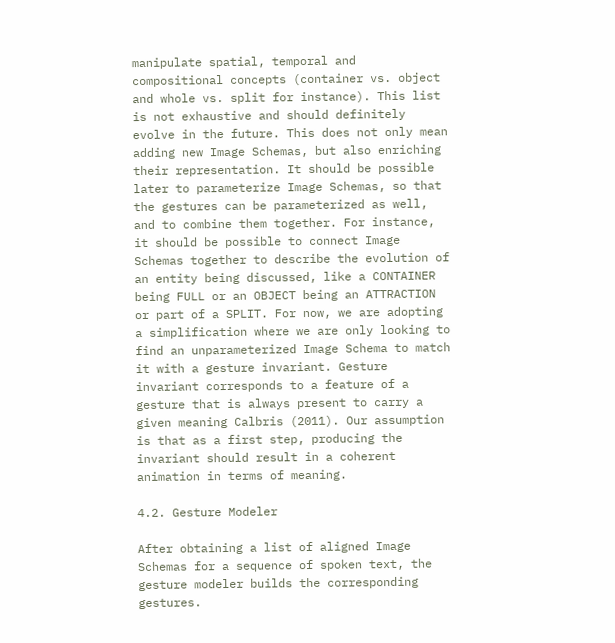manipulate spatial, temporal and compositional concepts (container vs. object and whole vs. split for instance). This list is not exhaustive and should definitely evolve in the future. This does not only mean adding new Image Schemas, but also enriching their representation. It should be possible later to parameterize Image Schemas, so that the gestures can be parameterized as well, and to combine them together. For instance, it should be possible to connect Image Schemas together to describe the evolution of an entity being discussed, like a CONTAINER being FULL or an OBJECT being an ATTRACTION or part of a SPLIT. For now, we are adopting a simplification where we are only looking to find an unparameterized Image Schema to match it with a gesture invariant. Gesture invariant corresponds to a feature of a gesture that is always present to carry a given meaning Calbris (2011). Our assumption is that as a first step, producing the invariant should result in a coherent animation in terms of meaning.

4.2. Gesture Modeler

After obtaining a list of aligned Image Schemas for a sequence of spoken text, the gesture modeler builds the corresponding gestures.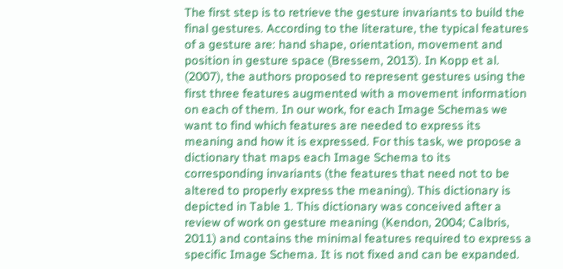The first step is to retrieve the gesture invariants to build the final gestures. According to the literature, the typical features of a gesture are: hand shape, orientation, movement and position in gesture space (Bressem, 2013). In Kopp et al. (2007), the authors proposed to represent gestures using the first three features augmented with a movement information on each of them. In our work, for each Image Schemas we want to find which features are needed to express its meaning and how it is expressed. For this task, we propose a dictionary that maps each Image Schema to its corresponding invariants (the features that need not to be altered to properly express the meaning). This dictionary is depicted in Table 1. This dictionary was conceived after a review of work on gesture meaning (Kendon, 2004; Calbris, 2011) and contains the minimal features required to express a specific Image Schema. It is not fixed and can be expanded.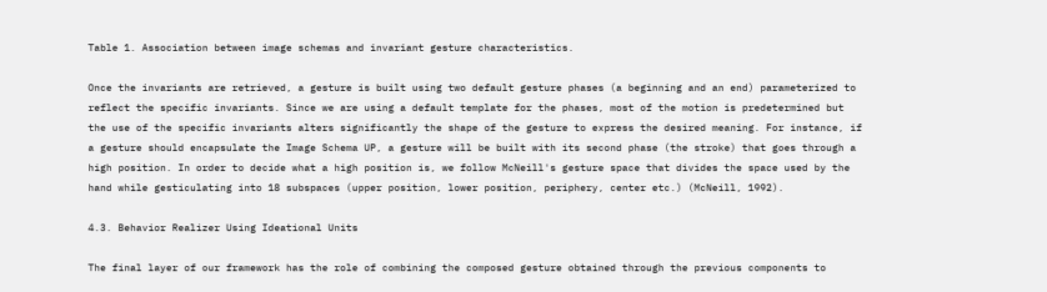Table 1. Association between image schemas and invariant gesture characteristics.

Once the invariants are retrieved, a gesture is built using two default gesture phases (a beginning and an end) parameterized to reflect the specific invariants. Since we are using a default template for the phases, most of the motion is predetermined but the use of the specific invariants alters significantly the shape of the gesture to express the desired meaning. For instance, if a gesture should encapsulate the Image Schema UP, a gesture will be built with its second phase (the stroke) that goes through a high position. In order to decide what a high position is, we follow McNeill's gesture space that divides the space used by the hand while gesticulating into 18 subspaces (upper position, lower position, periphery, center etc.) (McNeill, 1992).

4.3. Behavior Realizer Using Ideational Units

The final layer of our framework has the role of combining the composed gesture obtained through the previous components to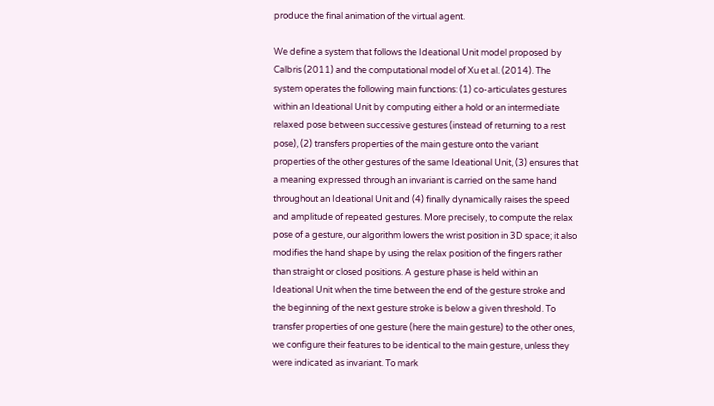produce the final animation of the virtual agent.

We define a system that follows the Ideational Unit model proposed by Calbris (2011) and the computational model of Xu et al. (2014). The system operates the following main functions: (1) co-articulates gestures within an Ideational Unit by computing either a hold or an intermediate relaxed pose between successive gestures (instead of returning to a rest pose), (2) transfers properties of the main gesture onto the variant properties of the other gestures of the same Ideational Unit, (3) ensures that a meaning expressed through an invariant is carried on the same hand throughout an Ideational Unit and (4) finally dynamically raises the speed and amplitude of repeated gestures. More precisely, to compute the relax pose of a gesture, our algorithm lowers the wrist position in 3D space; it also modifies the hand shape by using the relax position of the fingers rather than straight or closed positions. A gesture phase is held within an Ideational Unit when the time between the end of the gesture stroke and the beginning of the next gesture stroke is below a given threshold. To transfer properties of one gesture (here the main gesture) to the other ones, we configure their features to be identical to the main gesture, unless they were indicated as invariant. To mark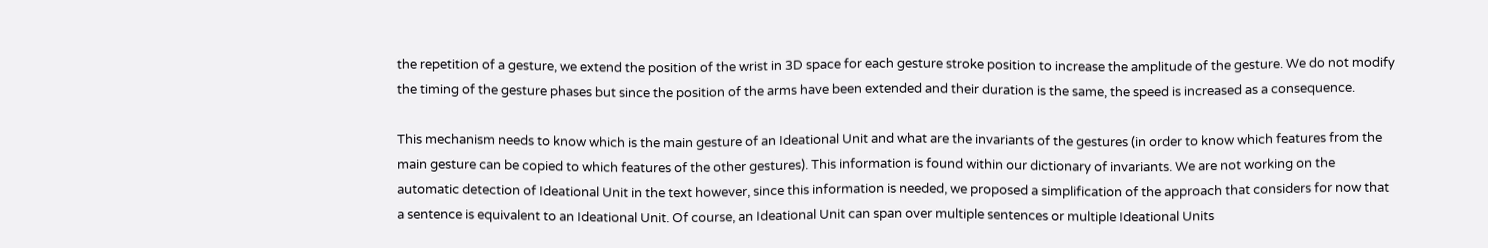the repetition of a gesture, we extend the position of the wrist in 3D space for each gesture stroke position to increase the amplitude of the gesture. We do not modify the timing of the gesture phases but since the position of the arms have been extended and their duration is the same, the speed is increased as a consequence.

This mechanism needs to know which is the main gesture of an Ideational Unit and what are the invariants of the gestures (in order to know which features from the main gesture can be copied to which features of the other gestures). This information is found within our dictionary of invariants. We are not working on the automatic detection of Ideational Unit in the text however, since this information is needed, we proposed a simplification of the approach that considers for now that a sentence is equivalent to an Ideational Unit. Of course, an Ideational Unit can span over multiple sentences or multiple Ideational Units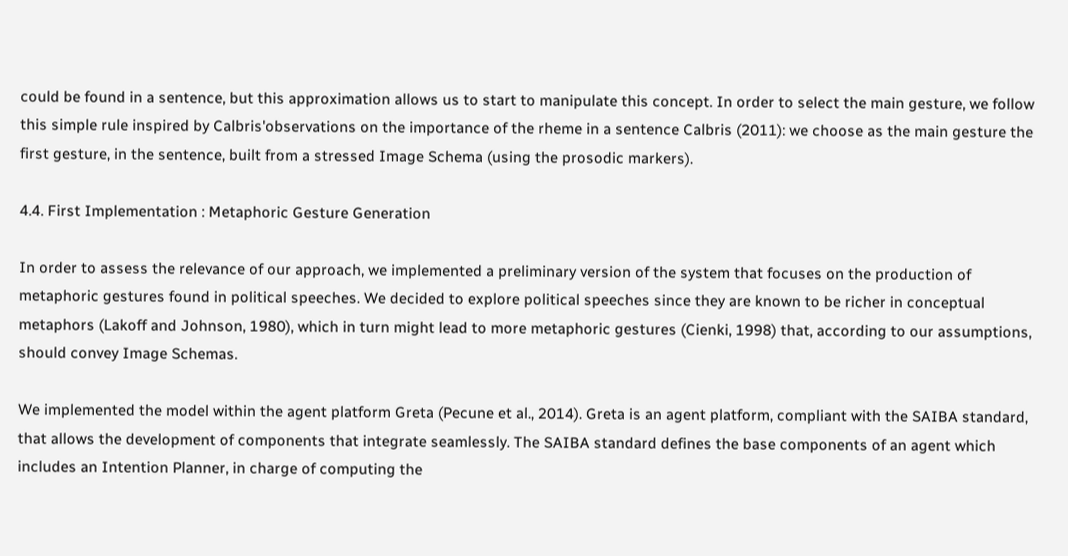could be found in a sentence, but this approximation allows us to start to manipulate this concept. In order to select the main gesture, we follow this simple rule inspired by Calbris'observations on the importance of the rheme in a sentence Calbris (2011): we choose as the main gesture the first gesture, in the sentence, built from a stressed Image Schema (using the prosodic markers).

4.4. First Implementation : Metaphoric Gesture Generation

In order to assess the relevance of our approach, we implemented a preliminary version of the system that focuses on the production of metaphoric gestures found in political speeches. We decided to explore political speeches since they are known to be richer in conceptual metaphors (Lakoff and Johnson, 1980), which in turn might lead to more metaphoric gestures (Cienki, 1998) that, according to our assumptions, should convey Image Schemas.

We implemented the model within the agent platform Greta (Pecune et al., 2014). Greta is an agent platform, compliant with the SAIBA standard, that allows the development of components that integrate seamlessly. The SAIBA standard defines the base components of an agent which includes an Intention Planner, in charge of computing the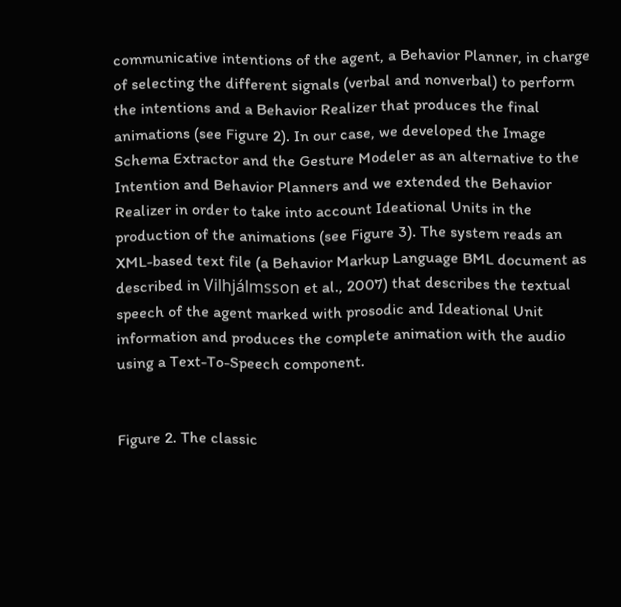communicative intentions of the agent, a Behavior Planner, in charge of selecting the different signals (verbal and nonverbal) to perform the intentions and a Behavior Realizer that produces the final animations (see Figure 2). In our case, we developed the Image Schema Extractor and the Gesture Modeler as an alternative to the Intention and Behavior Planners and we extended the Behavior Realizer in order to take into account Ideational Units in the production of the animations (see Figure 3). The system reads an XML-based text file (a Behavior Markup Language BML document as described in Vilhjálmsson et al., 2007) that describes the textual speech of the agent marked with prosodic and Ideational Unit information and produces the complete animation with the audio using a Text-To-Speech component.


Figure 2. The classic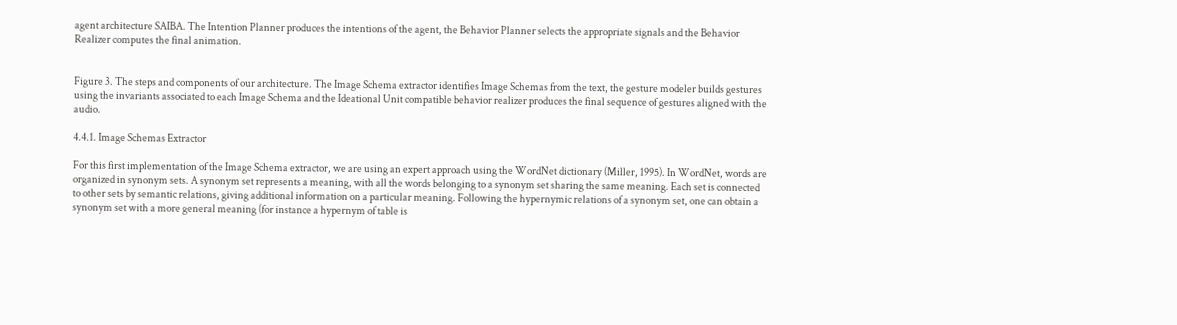agent architecture SAIBA. The Intention Planner produces the intentions of the agent, the Behavior Planner selects the appropriate signals and the Behavior Realizer computes the final animation.


Figure 3. The steps and components of our architecture. The Image Schema extractor identifies Image Schemas from the text, the gesture modeler builds gestures using the invariants associated to each Image Schema and the Ideational Unit compatible behavior realizer produces the final sequence of gestures aligned with the audio.

4.4.1. Image Schemas Extractor

For this first implementation of the Image Schema extractor, we are using an expert approach using the WordNet dictionary (Miller, 1995). In WordNet, words are organized in synonym sets. A synonym set represents a meaning, with all the words belonging to a synonym set sharing the same meaning. Each set is connected to other sets by semantic relations, giving additional information on a particular meaning. Following the hypernymic relations of a synonym set, one can obtain a synonym set with a more general meaning (for instance a hypernym of table is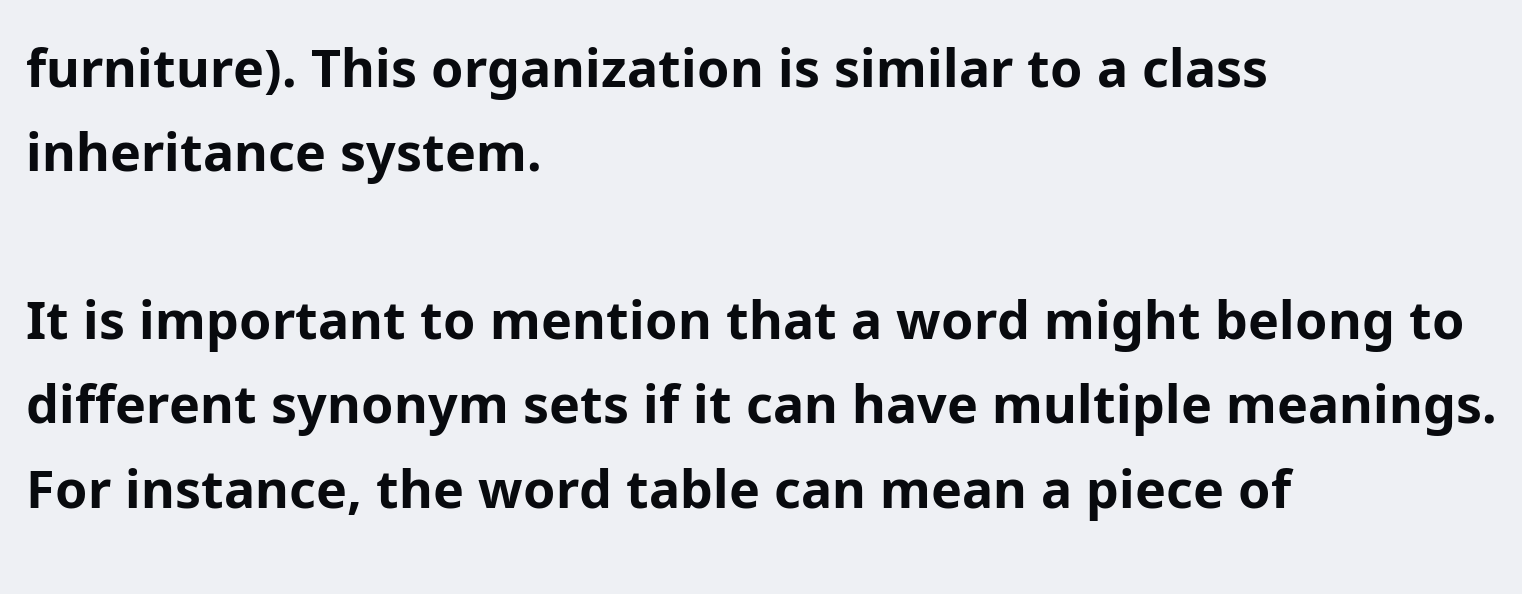furniture). This organization is similar to a class inheritance system.

It is important to mention that a word might belong to different synonym sets if it can have multiple meanings. For instance, the word table can mean a piece of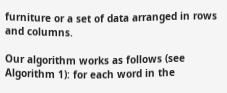furniture or a set of data arranged in rows and columns.

Our algorithm works as follows (see Algorithm 1): for each word in the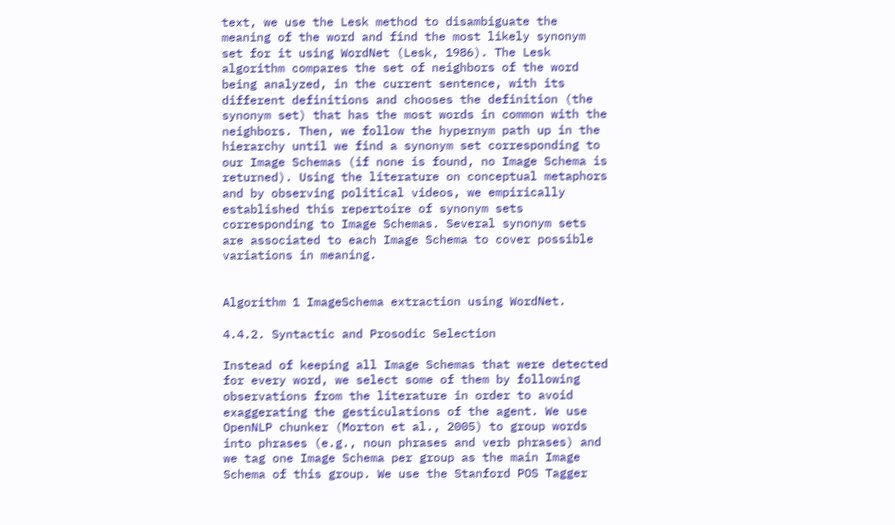text, we use the Lesk method to disambiguate the meaning of the word and find the most likely synonym set for it using WordNet (Lesk, 1986). The Lesk algorithm compares the set of neighbors of the word being analyzed, in the current sentence, with its different definitions and chooses the definition (the synonym set) that has the most words in common with the neighbors. Then, we follow the hypernym path up in the hierarchy until we find a synonym set corresponding to our Image Schemas (if none is found, no Image Schema is returned). Using the literature on conceptual metaphors and by observing political videos, we empirically established this repertoire of synonym sets corresponding to Image Schemas. Several synonym sets are associated to each Image Schema to cover possible variations in meaning.


Algorithm 1 ImageSchema extraction using WordNet.

4.4.2. Syntactic and Prosodic Selection

Instead of keeping all Image Schemas that were detected for every word, we select some of them by following observations from the literature in order to avoid exaggerating the gesticulations of the agent. We use OpenNLP chunker (Morton et al., 2005) to group words into phrases (e.g., noun phrases and verb phrases) and we tag one Image Schema per group as the main Image Schema of this group. We use the Stanford POS Tagger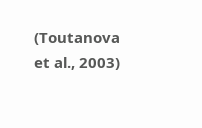(Toutanova et al., 2003)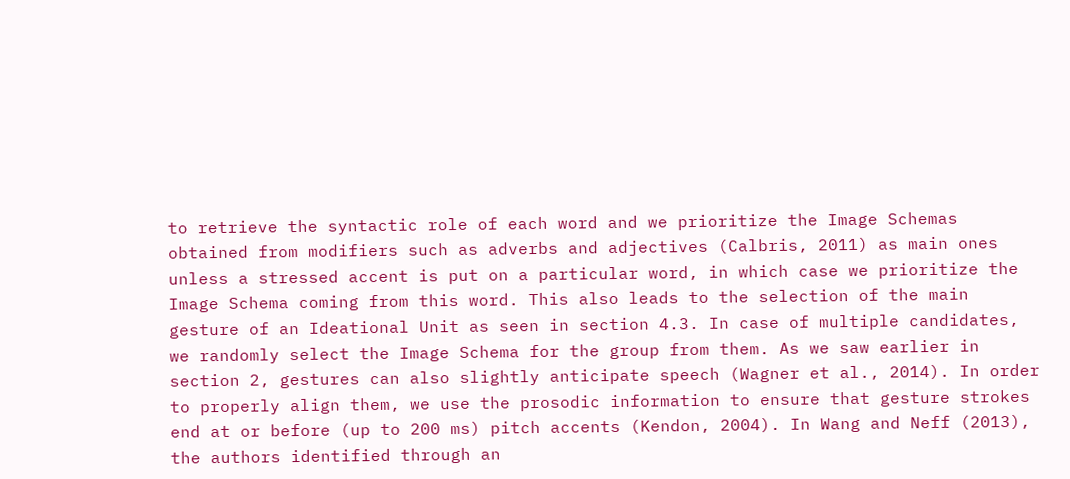to retrieve the syntactic role of each word and we prioritize the Image Schemas obtained from modifiers such as adverbs and adjectives (Calbris, 2011) as main ones unless a stressed accent is put on a particular word, in which case we prioritize the Image Schema coming from this word. This also leads to the selection of the main gesture of an Ideational Unit as seen in section 4.3. In case of multiple candidates, we randomly select the Image Schema for the group from them. As we saw earlier in section 2, gestures can also slightly anticipate speech (Wagner et al., 2014). In order to properly align them, we use the prosodic information to ensure that gesture strokes end at or before (up to 200 ms) pitch accents (Kendon, 2004). In Wang and Neff (2013), the authors identified through an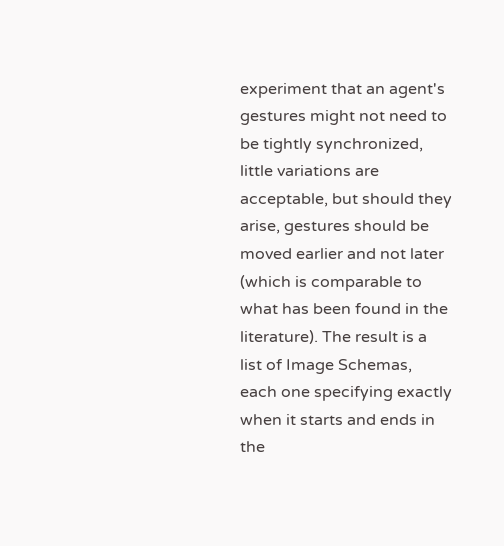experiment that an agent's gestures might not need to be tightly synchronized, little variations are acceptable, but should they arise, gestures should be moved earlier and not later (which is comparable to what has been found in the literature). The result is a list of Image Schemas, each one specifying exactly when it starts and ends in the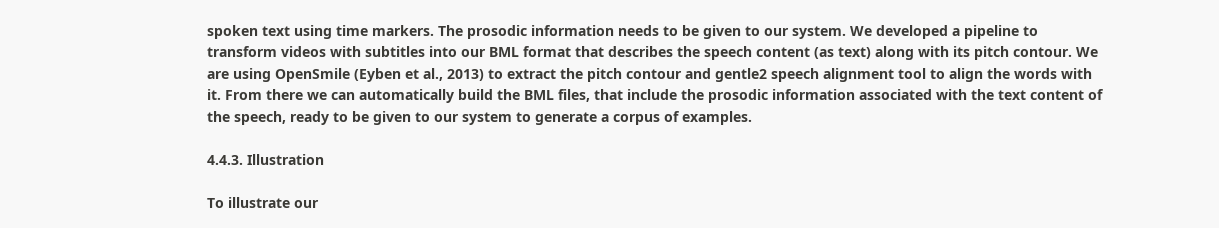spoken text using time markers. The prosodic information needs to be given to our system. We developed a pipeline to transform videos with subtitles into our BML format that describes the speech content (as text) along with its pitch contour. We are using OpenSmile (Eyben et al., 2013) to extract the pitch contour and gentle2 speech alignment tool to align the words with it. From there we can automatically build the BML files, that include the prosodic information associated with the text content of the speech, ready to be given to our system to generate a corpus of examples.

4.4.3. Illustration

To illustrate our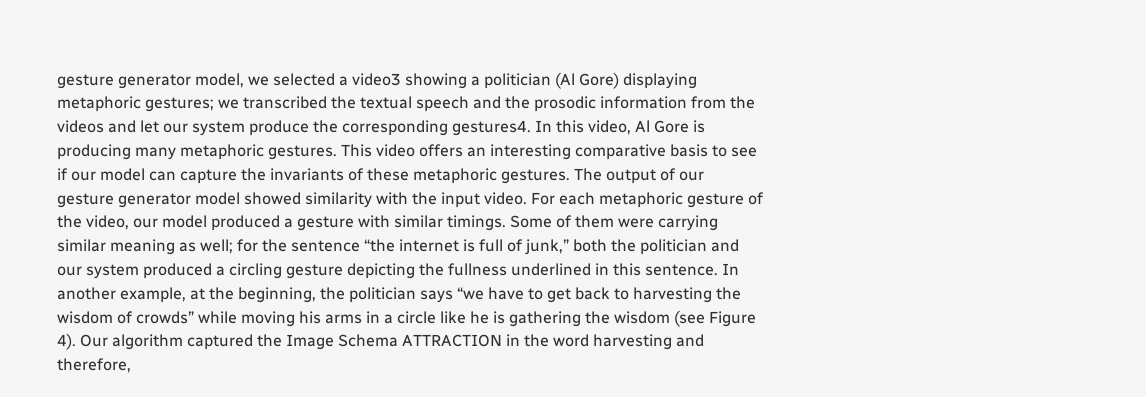gesture generator model, we selected a video3 showing a politician (Al Gore) displaying metaphoric gestures; we transcribed the textual speech and the prosodic information from the videos and let our system produce the corresponding gestures4. In this video, Al Gore is producing many metaphoric gestures. This video offers an interesting comparative basis to see if our model can capture the invariants of these metaphoric gestures. The output of our gesture generator model showed similarity with the input video. For each metaphoric gesture of the video, our model produced a gesture with similar timings. Some of them were carrying similar meaning as well; for the sentence “the internet is full of junk,” both the politician and our system produced a circling gesture depicting the fullness underlined in this sentence. In another example, at the beginning, the politician says “we have to get back to harvesting the wisdom of crowds” while moving his arms in a circle like he is gathering the wisdom (see Figure 4). Our algorithm captured the Image Schema ATTRACTION in the word harvesting and therefore,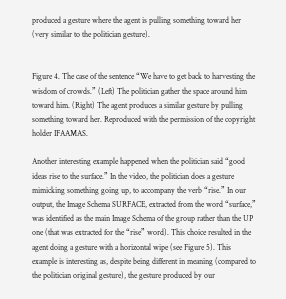produced a gesture where the agent is pulling something toward her (very similar to the politician gesture).


Figure 4. The case of the sentence “We have to get back to harvesting the wisdom of crowds.” (Left) The politician gather the space around him toward him. (Right) The agent produces a similar gesture by pulling something toward her. Reproduced with the permission of the copyright holder IFAAMAS.

Another interesting example happened when the politician said “good ideas rise to the surface.” In the video, the politician does a gesture mimicking something going up, to accompany the verb “rise.” In our output, the Image Schema SURFACE, extracted from the word “surface,” was identified as the main Image Schema of the group rather than the UP one (that was extracted for the “rise” word). This choice resulted in the agent doing a gesture with a horizontal wipe (see Figure 5). This example is interesting as, despite being different in meaning (compared to the politician original gesture), the gesture produced by our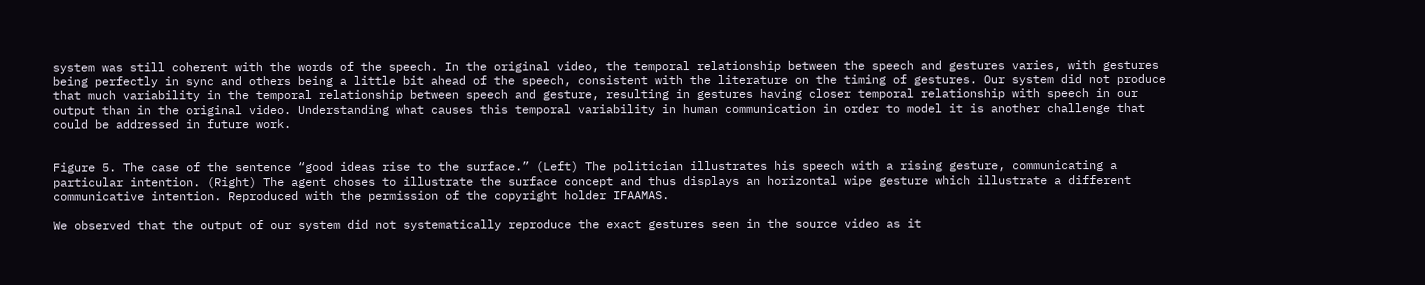system was still coherent with the words of the speech. In the original video, the temporal relationship between the speech and gestures varies, with gestures being perfectly in sync and others being a little bit ahead of the speech, consistent with the literature on the timing of gestures. Our system did not produce that much variability in the temporal relationship between speech and gesture, resulting in gestures having closer temporal relationship with speech in our output than in the original video. Understanding what causes this temporal variability in human communication in order to model it is another challenge that could be addressed in future work.


Figure 5. The case of the sentence “good ideas rise to the surface.” (Left) The politician illustrates his speech with a rising gesture, communicating a particular intention. (Right) The agent choses to illustrate the surface concept and thus displays an horizontal wipe gesture which illustrate a different communicative intention. Reproduced with the permission of the copyright holder IFAAMAS.

We observed that the output of our system did not systematically reproduce the exact gestures seen in the source video as it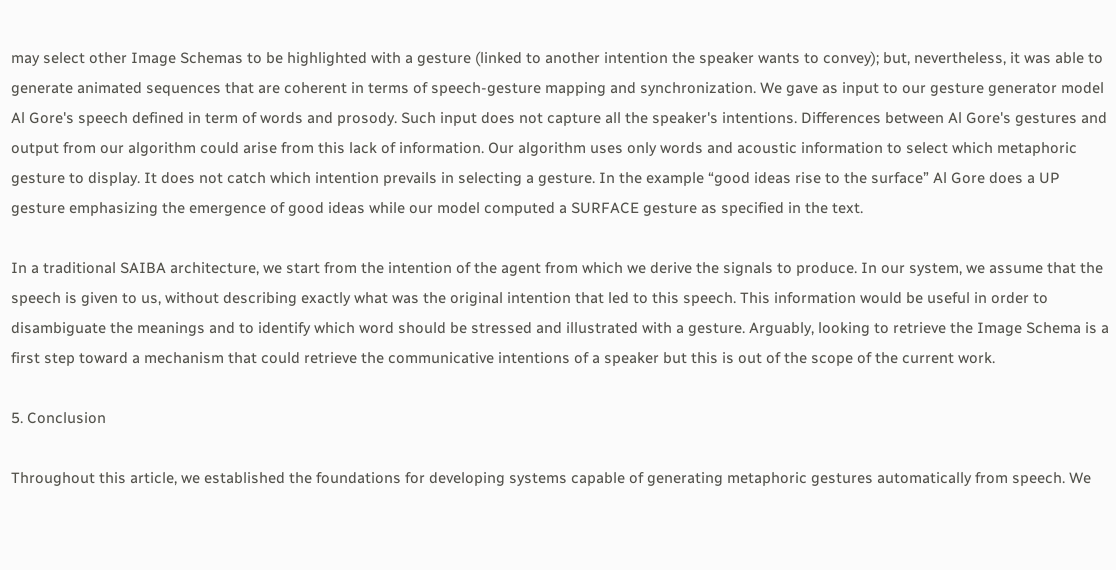may select other Image Schemas to be highlighted with a gesture (linked to another intention the speaker wants to convey); but, nevertheless, it was able to generate animated sequences that are coherent in terms of speech-gesture mapping and synchronization. We gave as input to our gesture generator model Al Gore's speech defined in term of words and prosody. Such input does not capture all the speaker's intentions. Differences between Al Gore's gestures and output from our algorithm could arise from this lack of information. Our algorithm uses only words and acoustic information to select which metaphoric gesture to display. It does not catch which intention prevails in selecting a gesture. In the example “good ideas rise to the surface” Al Gore does a UP gesture emphasizing the emergence of good ideas while our model computed a SURFACE gesture as specified in the text.

In a traditional SAIBA architecture, we start from the intention of the agent from which we derive the signals to produce. In our system, we assume that the speech is given to us, without describing exactly what was the original intention that led to this speech. This information would be useful in order to disambiguate the meanings and to identify which word should be stressed and illustrated with a gesture. Arguably, looking to retrieve the Image Schema is a first step toward a mechanism that could retrieve the communicative intentions of a speaker but this is out of the scope of the current work.

5. Conclusion

Throughout this article, we established the foundations for developing systems capable of generating metaphoric gestures automatically from speech. We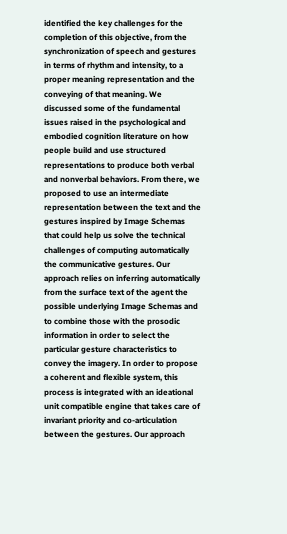identified the key challenges for the completion of this objective, from the synchronization of speech and gestures in terms of rhythm and intensity, to a proper meaning representation and the conveying of that meaning. We discussed some of the fundamental issues raised in the psychological and embodied cognition literature on how people build and use structured representations to produce both verbal and nonverbal behaviors. From there, we proposed to use an intermediate representation between the text and the gestures inspired by Image Schemas that could help us solve the technical challenges of computing automatically the communicative gestures. Our approach relies on inferring automatically from the surface text of the agent the possible underlying Image Schemas and to combine those with the prosodic information in order to select the particular gesture characteristics to convey the imagery. In order to propose a coherent and flexible system, this process is integrated with an ideational unit compatible engine that takes care of invariant priority and co-articulation between the gestures. Our approach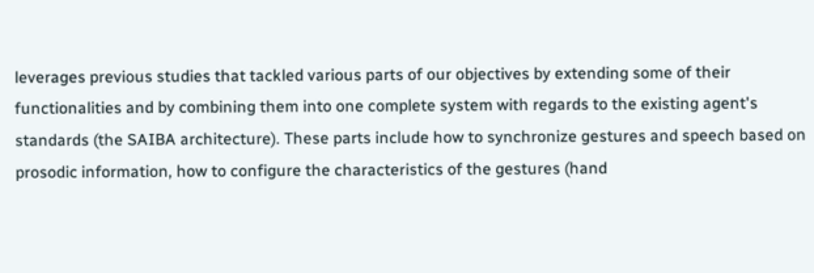leverages previous studies that tackled various parts of our objectives by extending some of their functionalities and by combining them into one complete system with regards to the existing agent's standards (the SAIBA architecture). These parts include how to synchronize gestures and speech based on prosodic information, how to configure the characteristics of the gestures (hand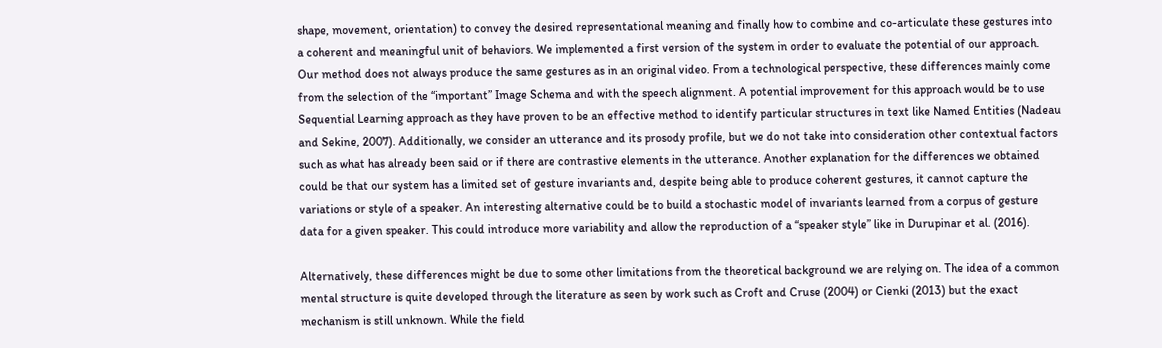shape, movement, orientation) to convey the desired representational meaning and finally how to combine and co-articulate these gestures into a coherent and meaningful unit of behaviors. We implemented a first version of the system in order to evaluate the potential of our approach. Our method does not always produce the same gestures as in an original video. From a technological perspective, these differences mainly come from the selection of the “important” Image Schema and with the speech alignment. A potential improvement for this approach would be to use Sequential Learning approach as they have proven to be an effective method to identify particular structures in text like Named Entities (Nadeau and Sekine, 2007). Additionally, we consider an utterance and its prosody profile, but we do not take into consideration other contextual factors such as what has already been said or if there are contrastive elements in the utterance. Another explanation for the differences we obtained could be that our system has a limited set of gesture invariants and, despite being able to produce coherent gestures, it cannot capture the variations or style of a speaker. An interesting alternative could be to build a stochastic model of invariants learned from a corpus of gesture data for a given speaker. This could introduce more variability and allow the reproduction of a “speaker style” like in Durupinar et al. (2016).

Alternatively, these differences might be due to some other limitations from the theoretical background we are relying on. The idea of a common mental structure is quite developed through the literature as seen by work such as Croft and Cruse (2004) or Cienki (2013) but the exact mechanism is still unknown. While the field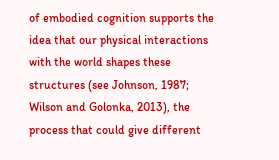of embodied cognition supports the idea that our physical interactions with the world shapes these structures (see Johnson, 1987; Wilson and Golonka, 2013), the process that could give different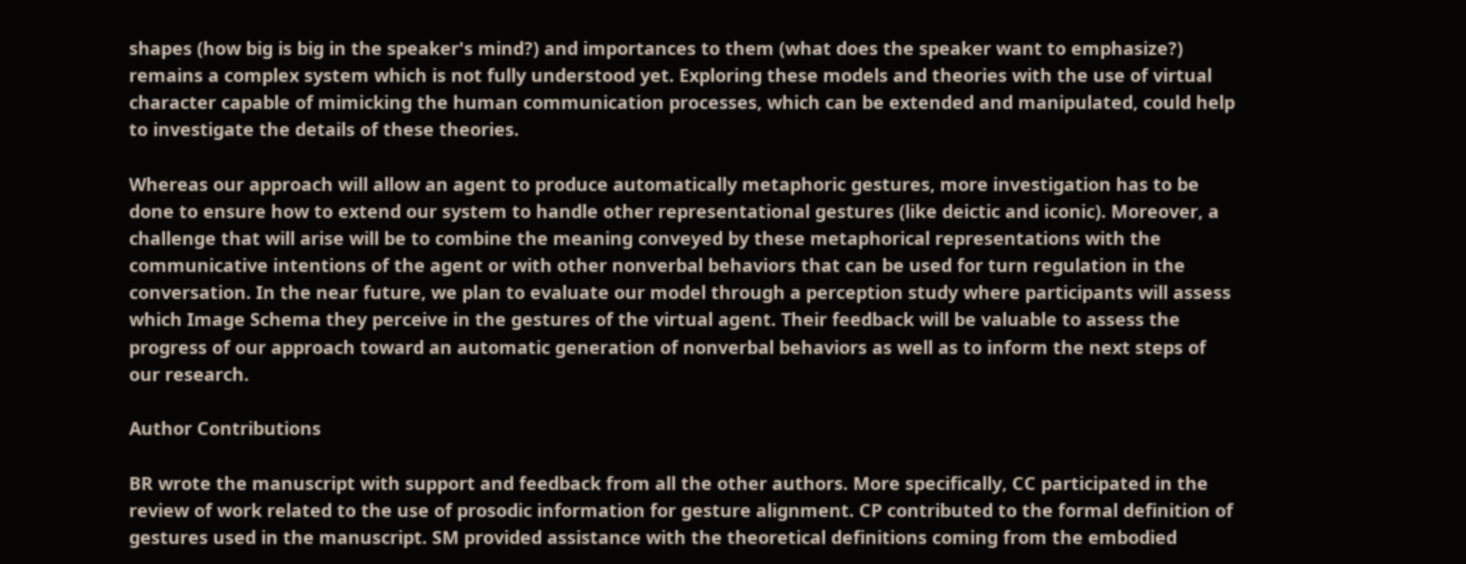shapes (how big is big in the speaker's mind?) and importances to them (what does the speaker want to emphasize?) remains a complex system which is not fully understood yet. Exploring these models and theories with the use of virtual character capable of mimicking the human communication processes, which can be extended and manipulated, could help to investigate the details of these theories.

Whereas our approach will allow an agent to produce automatically metaphoric gestures, more investigation has to be done to ensure how to extend our system to handle other representational gestures (like deictic and iconic). Moreover, a challenge that will arise will be to combine the meaning conveyed by these metaphorical representations with the communicative intentions of the agent or with other nonverbal behaviors that can be used for turn regulation in the conversation. In the near future, we plan to evaluate our model through a perception study where participants will assess which Image Schema they perceive in the gestures of the virtual agent. Their feedback will be valuable to assess the progress of our approach toward an automatic generation of nonverbal behaviors as well as to inform the next steps of our research.

Author Contributions

BR wrote the manuscript with support and feedback from all the other authors. More specifically, CC participated in the review of work related to the use of prosodic information for gesture alignment. CP contributed to the formal definition of gestures used in the manuscript. SM provided assistance with the theoretical definitions coming from the embodied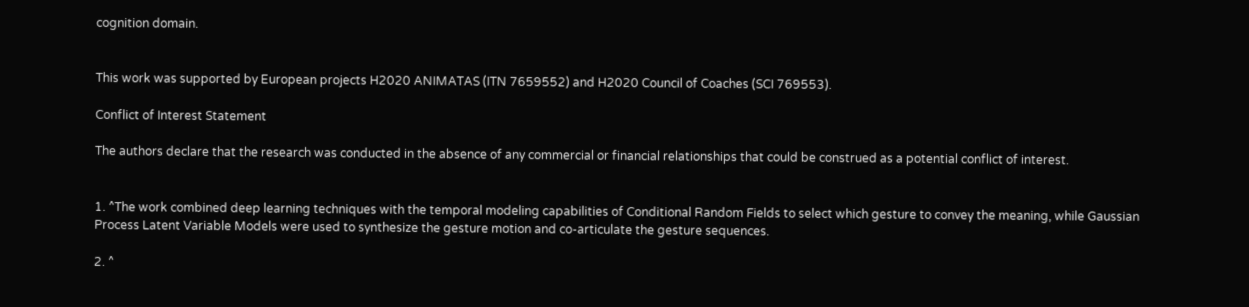cognition domain.


This work was supported by European projects H2020 ANIMATAS (ITN 7659552) and H2020 Council of Coaches (SCI 769553).

Conflict of Interest Statement

The authors declare that the research was conducted in the absence of any commercial or financial relationships that could be construed as a potential conflict of interest.


1. ^The work combined deep learning techniques with the temporal modeling capabilities of Conditional Random Fields to select which gesture to convey the meaning, while Gaussian Process Latent Variable Models were used to synthesize the gesture motion and co-articulate the gesture sequences.

2. ^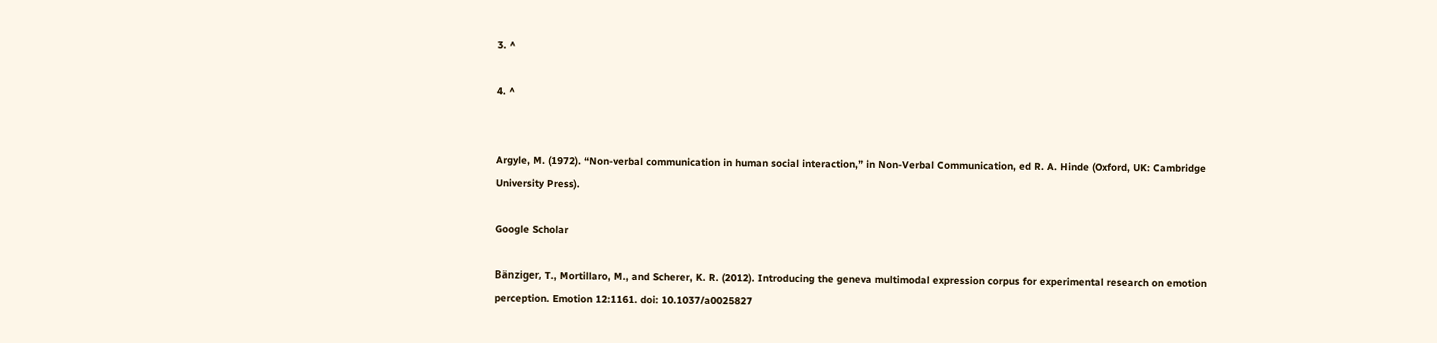3. ^

4. ^


Argyle, M. (1972). “Non-verbal communication in human social interaction,” in Non-Verbal Communication, ed R. A. Hinde (Oxford, UK: Cambridge University Press).

Google Scholar

Bänziger, T., Mortillaro, M., and Scherer, K. R. (2012). Introducing the geneva multimodal expression corpus for experimental research on emotion perception. Emotion 12:1161. doi: 10.1037/a0025827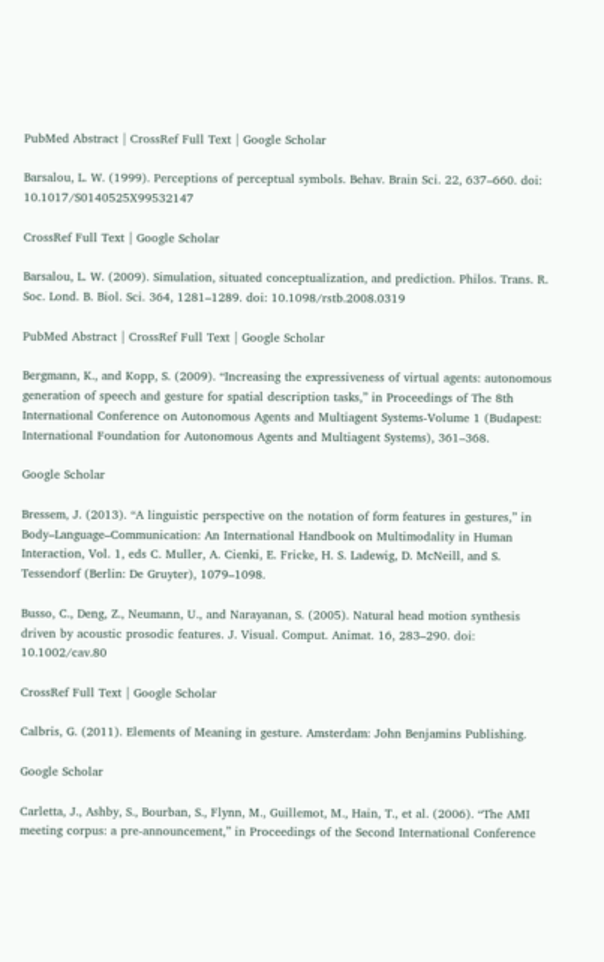PubMed Abstract | CrossRef Full Text | Google Scholar

Barsalou, L. W. (1999). Perceptions of perceptual symbols. Behav. Brain Sci. 22, 637–660. doi: 10.1017/S0140525X99532147

CrossRef Full Text | Google Scholar

Barsalou, L. W. (2009). Simulation, situated conceptualization, and prediction. Philos. Trans. R. Soc. Lond. B. Biol. Sci. 364, 1281–1289. doi: 10.1098/rstb.2008.0319

PubMed Abstract | CrossRef Full Text | Google Scholar

Bergmann, K., and Kopp, S. (2009). “Increasing the expressiveness of virtual agents: autonomous generation of speech and gesture for spatial description tasks,” in Proceedings of The 8th International Conference on Autonomous Agents and Multiagent Systems-Volume 1 (Budapest: International Foundation for Autonomous Agents and Multiagent Systems), 361–368.

Google Scholar

Bressem, J. (2013). “A linguistic perspective on the notation of form features in gestures,” in Body–Language–Communication: An International Handbook on Multimodality in Human Interaction, Vol. 1, eds C. Muller, A. Cienki, E. Fricke, H. S. Ladewig, D. McNeill, and S. Tessendorf (Berlin: De Gruyter), 1079–1098.

Busso, C., Deng, Z., Neumann, U., and Narayanan, S. (2005). Natural head motion synthesis driven by acoustic prosodic features. J. Visual. Comput. Animat. 16, 283–290. doi: 10.1002/cav.80

CrossRef Full Text | Google Scholar

Calbris, G. (2011). Elements of Meaning in gesture. Amsterdam: John Benjamins Publishing.

Google Scholar

Carletta, J., Ashby, S., Bourban, S., Flynn, M., Guillemot, M., Hain, T., et al. (2006). “The AMI meeting corpus: a pre-announcement,” in Proceedings of the Second International Conference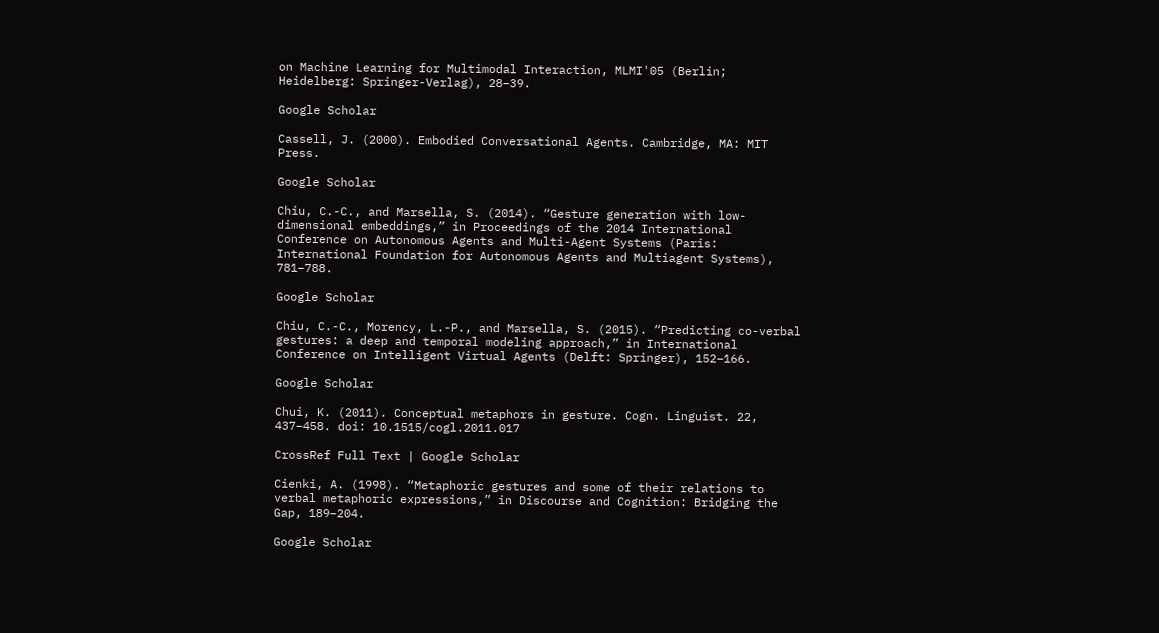on Machine Learning for Multimodal Interaction, MLMI'05 (Berlin; Heidelberg: Springer-Verlag), 28–39.

Google Scholar

Cassell, J. (2000). Embodied Conversational Agents. Cambridge, MA: MIT Press.

Google Scholar

Chiu, C.-C., and Marsella, S. (2014). “Gesture generation with low-dimensional embeddings,” in Proceedings of the 2014 International Conference on Autonomous Agents and Multi-Agent Systems (Paris: International Foundation for Autonomous Agents and Multiagent Systems), 781–788.

Google Scholar

Chiu, C.-C., Morency, L.-P., and Marsella, S. (2015). “Predicting co-verbal gestures: a deep and temporal modeling approach,” in International Conference on Intelligent Virtual Agents (Delft: Springer), 152–166.

Google Scholar

Chui, K. (2011). Conceptual metaphors in gesture. Cogn. Linguist. 22, 437–458. doi: 10.1515/cogl.2011.017

CrossRef Full Text | Google Scholar

Cienki, A. (1998). “Metaphoric gestures and some of their relations to verbal metaphoric expressions,” in Discourse and Cognition: Bridging the Gap, 189–204.

Google Scholar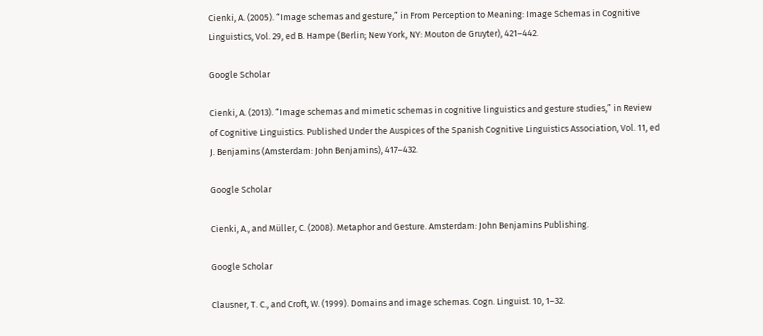Cienki, A. (2005). “Image schemas and gesture,” in From Perception to Meaning: Image Schemas in Cognitive Linguistics, Vol. 29, ed B. Hampe (Berlin; New York, NY: Mouton de Gruyter), 421–442.

Google Scholar

Cienki, A. (2013). “Image schemas and mimetic schemas in cognitive linguistics and gesture studies,” in Review of Cognitive Linguistics. Published Under the Auspices of the Spanish Cognitive Linguistics Association, Vol. 11, ed J. Benjamins (Amsterdam: John Benjamins), 417–432.

Google Scholar

Cienki, A., and Müller, C. (2008). Metaphor and Gesture. Amsterdam: John Benjamins Publishing.

Google Scholar

Clausner, T. C., and Croft, W. (1999). Domains and image schemas. Cogn. Linguist. 10, 1–32.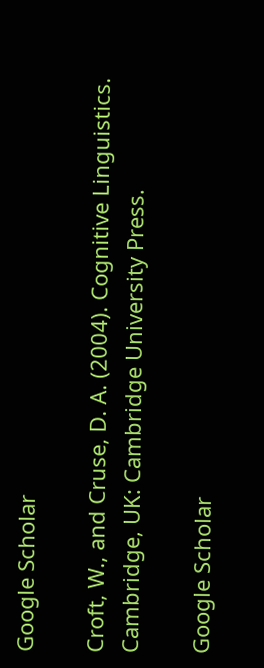Google Scholar

Croft, W., and Cruse, D. A. (2004). Cognitive Linguistics. Cambridge, UK: Cambridge University Press.

Google Scholar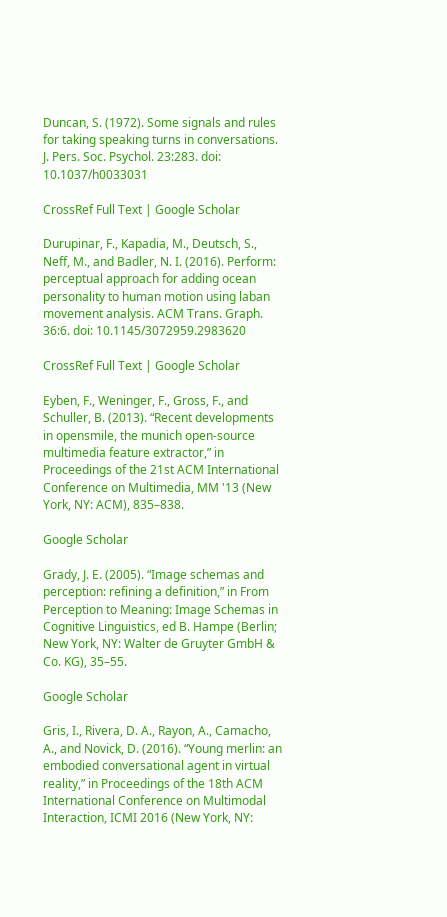Duncan, S. (1972). Some signals and rules for taking speaking turns in conversations. J. Pers. Soc. Psychol. 23:283. doi: 10.1037/h0033031

CrossRef Full Text | Google Scholar

Durupinar, F., Kapadia, M., Deutsch, S., Neff, M., and Badler, N. I. (2016). Perform: perceptual approach for adding ocean personality to human motion using laban movement analysis. ACM Trans. Graph. 36:6. doi: 10.1145/3072959.2983620

CrossRef Full Text | Google Scholar

Eyben, F., Weninger, F., Gross, F., and Schuller, B. (2013). “Recent developments in opensmile, the munich open-source multimedia feature extractor,” in Proceedings of the 21st ACM International Conference on Multimedia, MM '13 (New York, NY: ACM), 835–838.

Google Scholar

Grady, J. E. (2005). “Image schemas and perception: refining a definition,” in From Perception to Meaning: Image Schemas in Cognitive Linguistics, ed B. Hampe (Berlin; New York, NY: Walter de Gruyter GmbH & Co. KG), 35–55.

Google Scholar

Gris, I., Rivera, D. A., Rayon, A., Camacho, A., and Novick, D. (2016). “Young merlin: an embodied conversational agent in virtual reality,” in Proceedings of the 18th ACM International Conference on Multimodal Interaction, ICMI 2016 (New York, NY: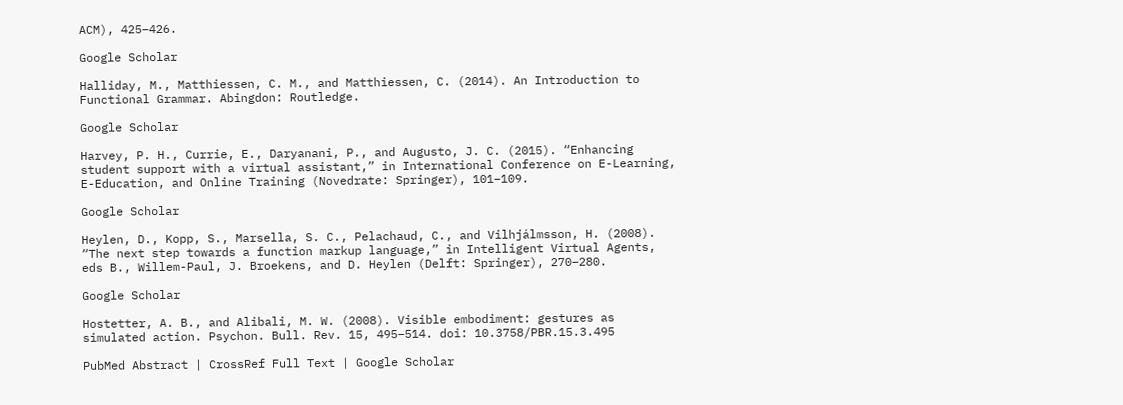ACM), 425–426.

Google Scholar

Halliday, M., Matthiessen, C. M., and Matthiessen, C. (2014). An Introduction to Functional Grammar. Abingdon: Routledge.

Google Scholar

Harvey, P. H., Currie, E., Daryanani, P., and Augusto, J. C. (2015). “Enhancing student support with a virtual assistant,” in International Conference on E-Learning, E-Education, and Online Training (Novedrate: Springer), 101–109.

Google Scholar

Heylen, D., Kopp, S., Marsella, S. C., Pelachaud, C., and Vilhjálmsson, H. (2008). “The next step towards a function markup language,” in Intelligent Virtual Agents, eds B., Willem-Paul, J. Broekens, and D. Heylen (Delft: Springer), 270–280.

Google Scholar

Hostetter, A. B., and Alibali, M. W. (2008). Visible embodiment: gestures as simulated action. Psychon. Bull. Rev. 15, 495–514. doi: 10.3758/PBR.15.3.495

PubMed Abstract | CrossRef Full Text | Google Scholar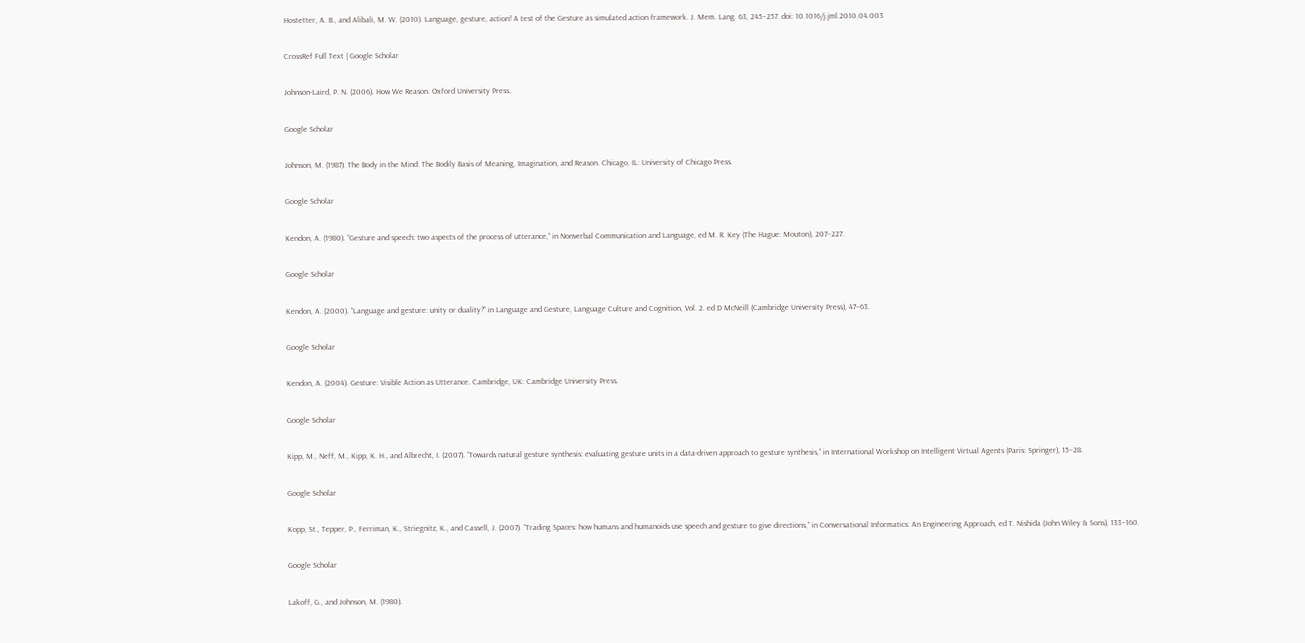Hostetter, A. B., and Alibali, M. W. (2010). Language, gesture, action! A test of the Gesture as simulated action framework. J. Mem. Lang. 63, 245–257. doi: 10.1016/j.jml.2010.04.003

CrossRef Full Text | Google Scholar

Johnson-Laird, P. N. (2006). How We Reason. Oxford University Press.

Google Scholar

Johnson, M. (1987). The Body in the Mind: The Bodily Basis of Meaning, Imagination, and Reason. Chicago, IL: University of Chicago Press.

Google Scholar

Kendon, A. (1980). “Gesture and speech: two aspects of the process of utterance,” in Nonverbal Communication and Language, ed M. R. Key (The Hague: Mouton), 207–227.

Google Scholar

Kendon, A. (2000). “Language and gesture: unity or duality?” in Language and Gesture, Language Culture and Cognition, Vol. 2. ed D McNeill (Cambridge University Press), 47–63.

Google Scholar

Kendon, A. (2004). Gesture: Visible Action as Utterance. Cambridge, UK: Cambridge University Press.

Google Scholar

Kipp, M., Neff, M., Kipp, K. H., and Albrecht, I. (2007). “Towards natural gesture synthesis: evaluating gesture units in a data-driven approach to gesture synthesis,” in International Workshop on Intelligent Virtual Agents (Paris: Springer), 15–28.

Google Scholar

Kopp, St., Tepper, P., Ferriman, K., Striegnitz, K., and Cassell, J. (2007). “Trading Spaces: how humans and humanoids use speech and gesture to give directions,” in Conversational Informatics: An Engineering Approach, ed T. Nishida (John Wiley & Sons), 133–160.

Google Scholar

Lakoff, G., and Johnson, M. (1980).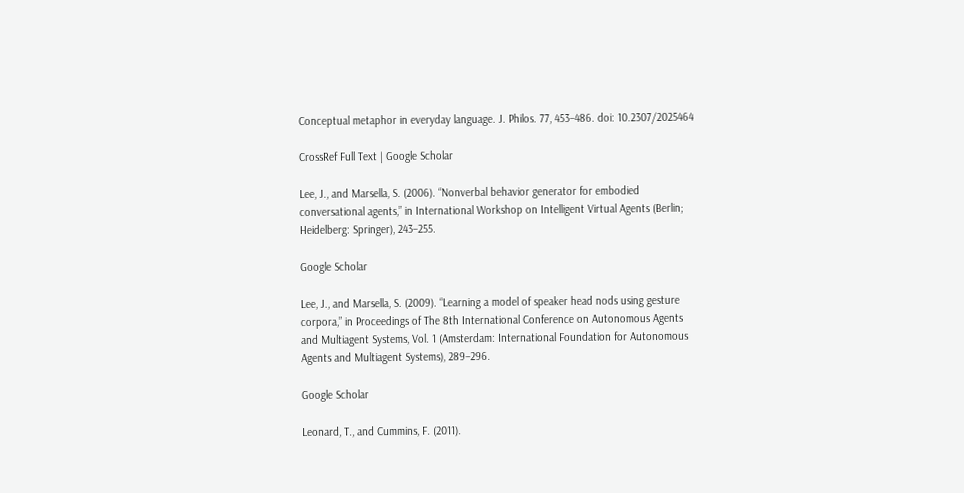Conceptual metaphor in everyday language. J. Philos. 77, 453–486. doi: 10.2307/2025464

CrossRef Full Text | Google Scholar

Lee, J., and Marsella, S. (2006). “Nonverbal behavior generator for embodied conversational agents,” in International Workshop on Intelligent Virtual Agents (Berlin; Heidelberg: Springer), 243–255.

Google Scholar

Lee, J., and Marsella, S. (2009). “Learning a model of speaker head nods using gesture corpora,” in Proceedings of The 8th International Conference on Autonomous Agents and Multiagent Systems, Vol. 1 (Amsterdam: International Foundation for Autonomous Agents and Multiagent Systems), 289–296.

Google Scholar

Leonard, T., and Cummins, F. (2011).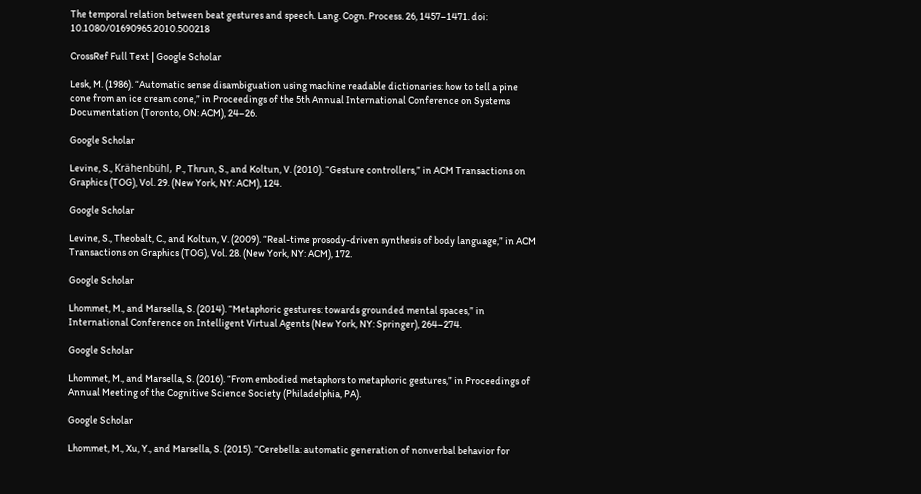The temporal relation between beat gestures and speech. Lang. Cogn. Process. 26, 1457–1471. doi: 10.1080/01690965.2010.500218

CrossRef Full Text | Google Scholar

Lesk, M. (1986). “Automatic sense disambiguation using machine readable dictionaries: how to tell a pine cone from an ice cream cone,” in Proceedings of the 5th Annual International Conference on Systems Documentation (Toronto, ON: ACM), 24–26.

Google Scholar

Levine, S., Krähenbühl, P., Thrun, S., and Koltun, V. (2010). “Gesture controllers,” in ACM Transactions on Graphics (TOG), Vol. 29. (New York, NY: ACM), 124.

Google Scholar

Levine, S., Theobalt, C., and Koltun, V. (2009). “Real-time prosody-driven synthesis of body language,” in ACM Transactions on Graphics (TOG), Vol. 28. (New York, NY: ACM), 172.

Google Scholar

Lhommet, M., and Marsella, S. (2014). “Metaphoric gestures: towards grounded mental spaces,” in International Conference on Intelligent Virtual Agents (New York, NY: Springer), 264–274.

Google Scholar

Lhommet, M., and Marsella, S. (2016). “From embodied metaphors to metaphoric gestures,” in Proceedings of Annual Meeting of the Cognitive Science Society (Philadelphia, PA).

Google Scholar

Lhommet, M., Xu, Y., and Marsella, S. (2015). “Cerebella: automatic generation of nonverbal behavior for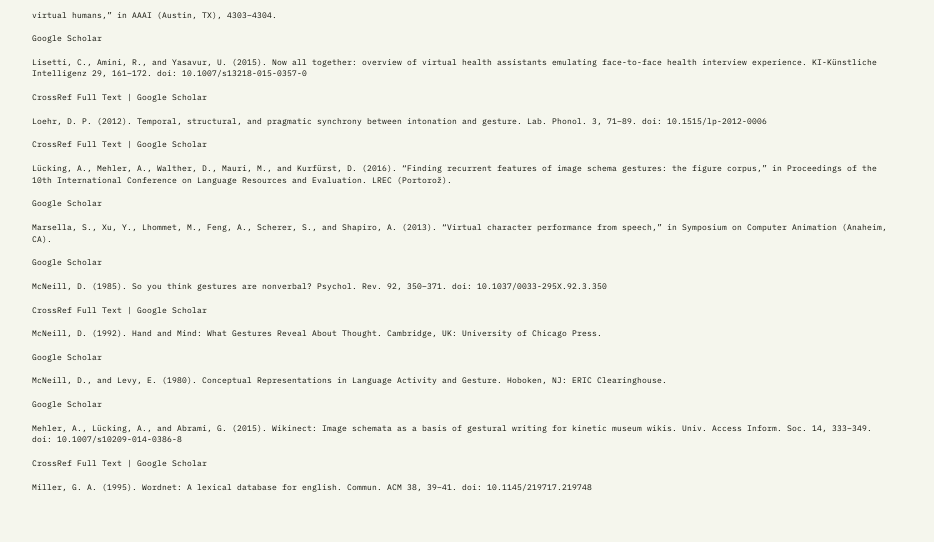virtual humans,” in AAAI (Austin, TX), 4303–4304.

Google Scholar

Lisetti, C., Amini, R., and Yasavur, U. (2015). Now all together: overview of virtual health assistants emulating face-to-face health interview experience. KI-Künstliche Intelligenz 29, 161–172. doi: 10.1007/s13218-015-0357-0

CrossRef Full Text | Google Scholar

Loehr, D. P. (2012). Temporal, structural, and pragmatic synchrony between intonation and gesture. Lab. Phonol. 3, 71–89. doi: 10.1515/lp-2012-0006

CrossRef Full Text | Google Scholar

Lücking, A., Mehler, A., Walther, D., Mauri, M., and Kurfürst, D. (2016). “Finding recurrent features of image schema gestures: the figure corpus,” in Proceedings of the 10th International Conference on Language Resources and Evaluation. LREC (Portorož).

Google Scholar

Marsella, S., Xu, Y., Lhommet, M., Feng, A., Scherer, S., and Shapiro, A. (2013). “Virtual character performance from speech,” in Symposium on Computer Animation (Anaheim, CA).

Google Scholar

McNeill, D. (1985). So you think gestures are nonverbal? Psychol. Rev. 92, 350–371. doi: 10.1037/0033-295X.92.3.350

CrossRef Full Text | Google Scholar

McNeill, D. (1992). Hand and Mind: What Gestures Reveal About Thought. Cambridge, UK: University of Chicago Press.

Google Scholar

McNeill, D., and Levy, E. (1980). Conceptual Representations in Language Activity and Gesture. Hoboken, NJ: ERIC Clearinghouse.

Google Scholar

Mehler, A., Lücking, A., and Abrami, G. (2015). Wikinect: Image schemata as a basis of gestural writing for kinetic museum wikis. Univ. Access Inform. Soc. 14, 333–349. doi: 10.1007/s10209-014-0386-8

CrossRef Full Text | Google Scholar

Miller, G. A. (1995). Wordnet: A lexical database for english. Commun. ACM 38, 39–41. doi: 10.1145/219717.219748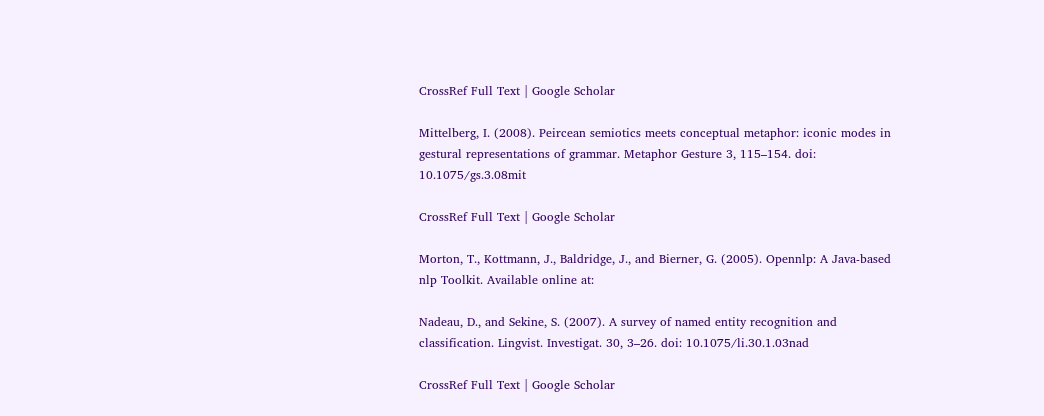CrossRef Full Text | Google Scholar

Mittelberg, I. (2008). Peircean semiotics meets conceptual metaphor: iconic modes in gestural representations of grammar. Metaphor Gesture 3, 115–154. doi: 10.1075/gs.3.08mit

CrossRef Full Text | Google Scholar

Morton, T., Kottmann, J., Baldridge, J., and Bierner, G. (2005). Opennlp: A Java-based nlp Toolkit. Available online at:

Nadeau, D., and Sekine, S. (2007). A survey of named entity recognition and classification. Lingvist. Investigat. 30, 3–26. doi: 10.1075/li.30.1.03nad

CrossRef Full Text | Google Scholar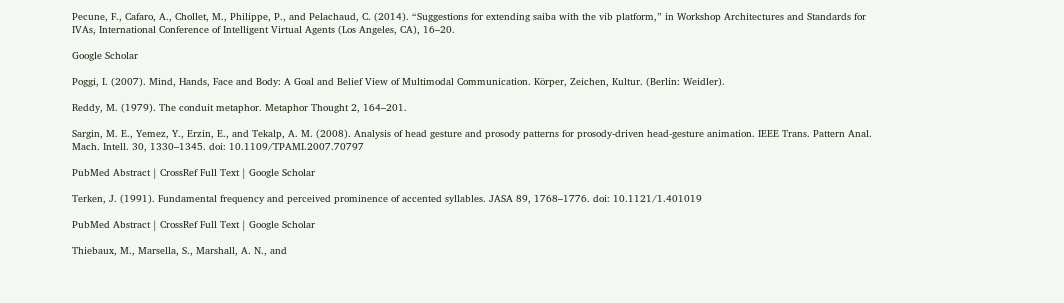Pecune, F., Cafaro, A., Chollet, M., Philippe, P., and Pelachaud, C. (2014). “Suggestions for extending saiba with the vib platform,” in Workshop Architectures and Standards for IVAs, International Conference of Intelligent Virtual Agents (Los Angeles, CA), 16–20.

Google Scholar

Poggi, I. (2007). Mind, Hands, Face and Body: A Goal and Belief View of Multimodal Communication. Körper, Zeichen, Kultur. (Berlin: Weidler).

Reddy, M. (1979). The conduit metaphor. Metaphor Thought 2, 164–201.

Sargin, M. E., Yemez, Y., Erzin, E., and Tekalp, A. M. (2008). Analysis of head gesture and prosody patterns for prosody-driven head-gesture animation. IEEE Trans. Pattern Anal. Mach. Intell. 30, 1330–1345. doi: 10.1109/TPAMI.2007.70797

PubMed Abstract | CrossRef Full Text | Google Scholar

Terken, J. (1991). Fundamental frequency and perceived prominence of accented syllables. JASA 89, 1768–1776. doi: 10.1121/1.401019

PubMed Abstract | CrossRef Full Text | Google Scholar

Thiebaux, M., Marsella, S., Marshall, A. N., and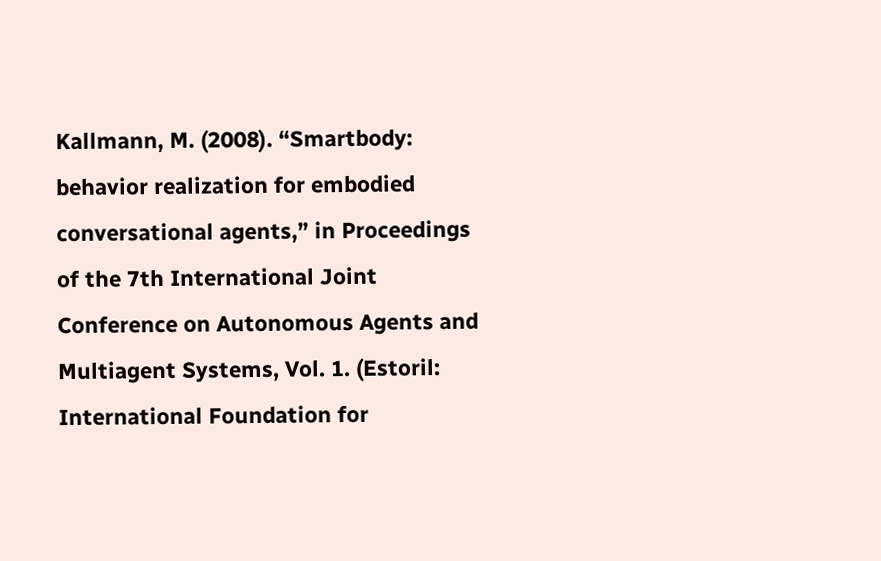Kallmann, M. (2008). “Smartbody: behavior realization for embodied conversational agents,” in Proceedings of the 7th International Joint Conference on Autonomous Agents and Multiagent Systems, Vol. 1. (Estoril: International Foundation for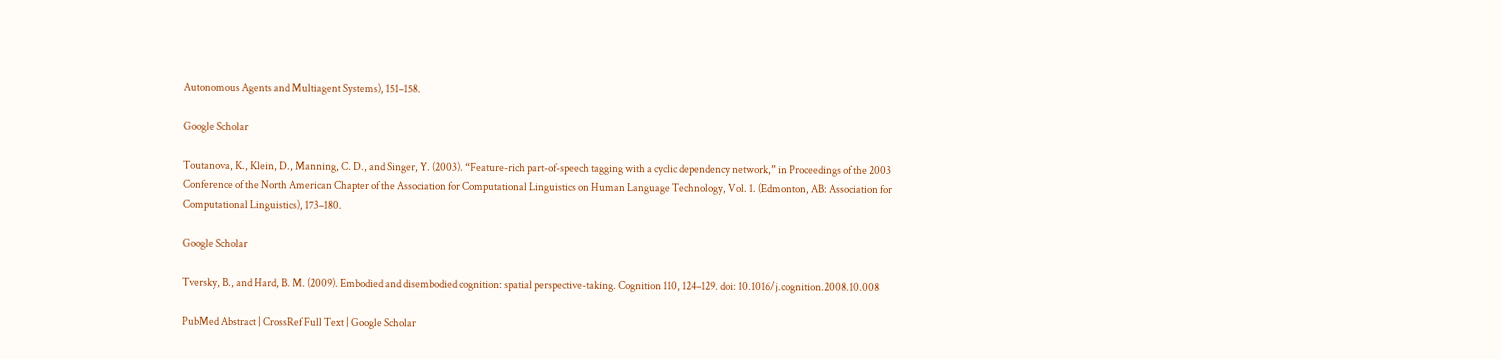Autonomous Agents and Multiagent Systems), 151–158.

Google Scholar

Toutanova, K., Klein, D., Manning, C. D., and Singer, Y. (2003). “Feature-rich part-of-speech tagging with a cyclic dependency network,” in Proceedings of the 2003 Conference of the North American Chapter of the Association for Computational Linguistics on Human Language Technology, Vol. 1. (Edmonton, AB: Association for Computational Linguistics), 173–180.

Google Scholar

Tversky, B., and Hard, B. M. (2009). Embodied and disembodied cognition: spatial perspective-taking. Cognition 110, 124–129. doi: 10.1016/j.cognition.2008.10.008

PubMed Abstract | CrossRef Full Text | Google Scholar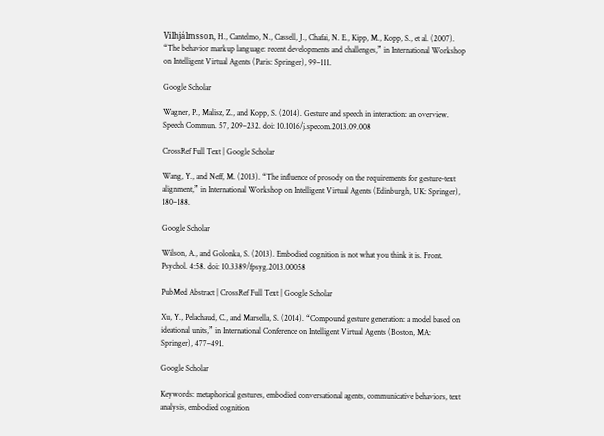Vilhjálmsson, H., Cantelmo, N., Cassell, J., Chafai, N. E., Kipp, M., Kopp, S., et al. (2007). “The behavior markup language: recent developments and challenges,” in International Workshop on Intelligent Virtual Agents (Paris: Springer), 99–111.

Google Scholar

Wagner, P., Malisz, Z., and Kopp, S. (2014). Gesture and speech in interaction: an overview. Speech Commun. 57, 209–232. doi: 10.1016/j.specom.2013.09.008

CrossRef Full Text | Google Scholar

Wang, Y., and Neff, M. (2013). “The influence of prosody on the requirements for gesture-text alignment,” in International Workshop on Intelligent Virtual Agents (Edinburgh, UK: Springer), 180–188.

Google Scholar

Wilson, A., and Golonka, S. (2013). Embodied cognition is not what you think it is. Front. Psychol. 4:58. doi: 10.3389/fpsyg.2013.00058

PubMed Abstract | CrossRef Full Text | Google Scholar

Xu, Y., Pelachaud, C., and Marsella, S. (2014). “Compound gesture generation: a model based on ideational units,” in International Conference on Intelligent Virtual Agents (Boston, MA: Springer), 477–491.

Google Scholar

Keywords: metaphorical gestures, embodied conversational agents, communicative behaviors, text analysis, embodied cognition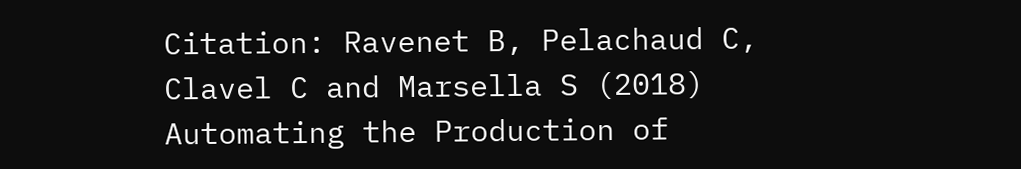Citation: Ravenet B, Pelachaud C, Clavel C and Marsella S (2018) Automating the Production of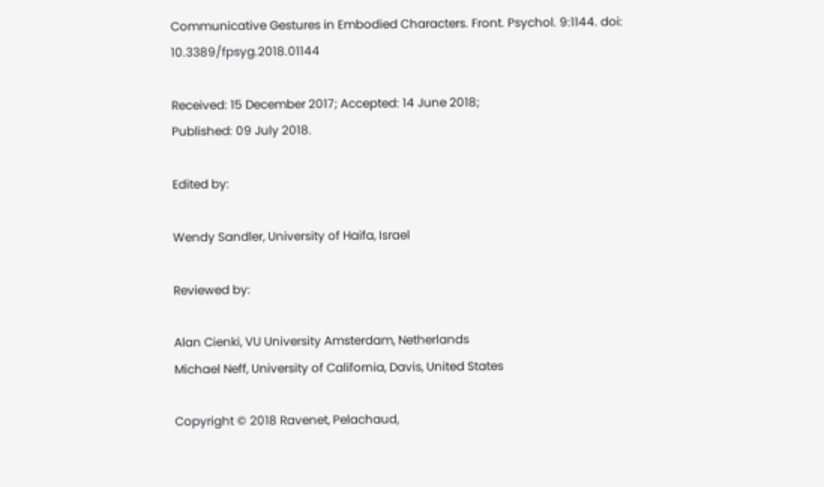Communicative Gestures in Embodied Characters. Front. Psychol. 9:1144. doi: 10.3389/fpsyg.2018.01144

Received: 15 December 2017; Accepted: 14 June 2018;
Published: 09 July 2018.

Edited by:

Wendy Sandler, University of Haifa, Israel

Reviewed by:

Alan Cienki, VU University Amsterdam, Netherlands
Michael Neff, University of California, Davis, United States

Copyright © 2018 Ravenet, Pelachaud,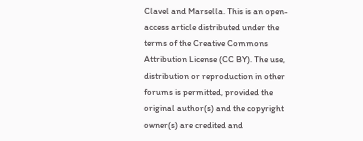Clavel and Marsella. This is an open-access article distributed under the terms of the Creative Commons Attribution License (CC BY). The use, distribution or reproduction in other forums is permitted, provided the original author(s) and the copyright owner(s) are credited and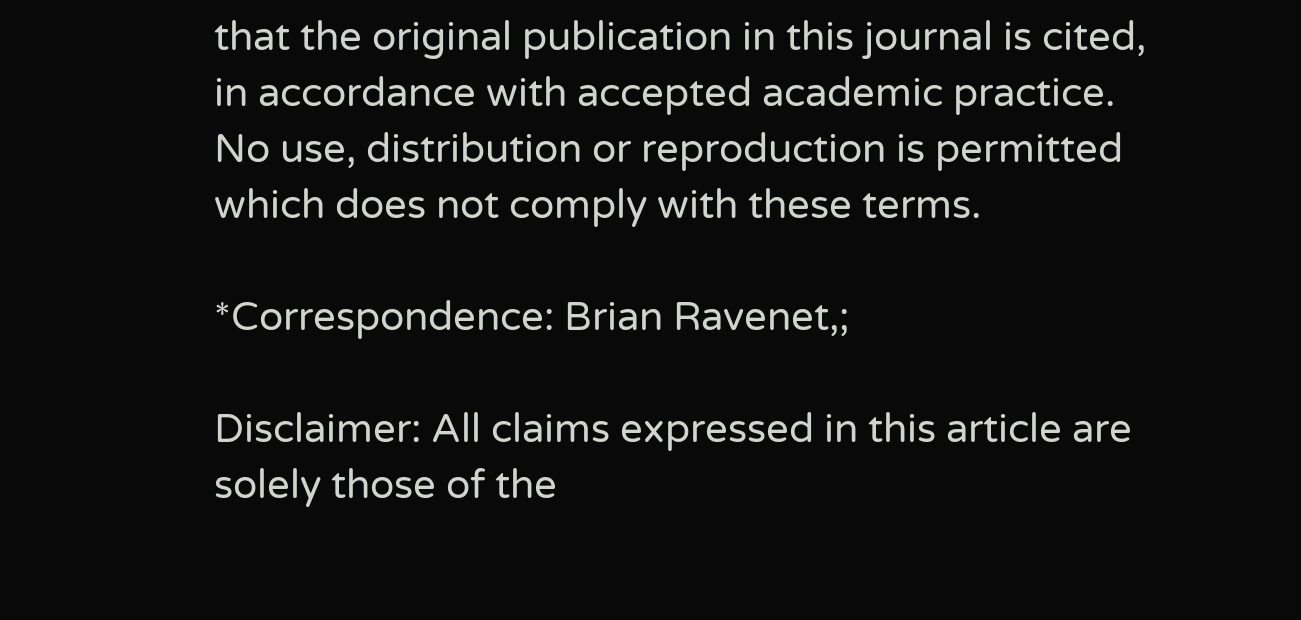that the original publication in this journal is cited, in accordance with accepted academic practice. No use, distribution or reproduction is permitted which does not comply with these terms.

*Correspondence: Brian Ravenet,;

Disclaimer: All claims expressed in this article are solely those of the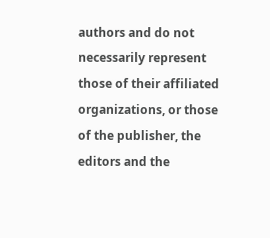authors and do not necessarily represent those of their affiliated organizations, or those of the publisher, the editors and the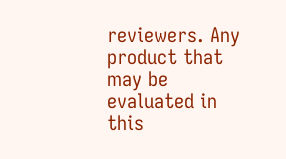reviewers. Any product that may be evaluated in this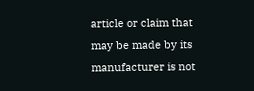article or claim that may be made by its manufacturer is not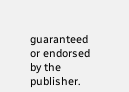guaranteed or endorsed by the publisher.